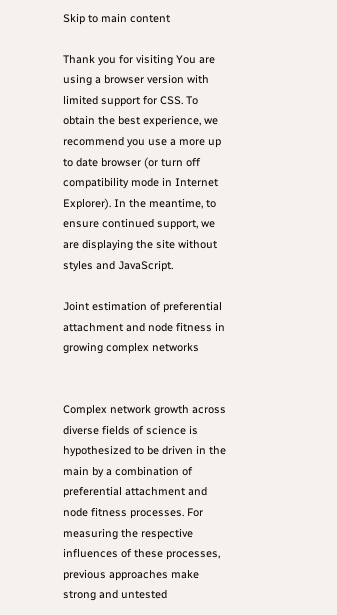Skip to main content

Thank you for visiting You are using a browser version with limited support for CSS. To obtain the best experience, we recommend you use a more up to date browser (or turn off compatibility mode in Internet Explorer). In the meantime, to ensure continued support, we are displaying the site without styles and JavaScript.

Joint estimation of preferential attachment and node fitness in growing complex networks


Complex network growth across diverse fields of science is hypothesized to be driven in the main by a combination of preferential attachment and node fitness processes. For measuring the respective influences of these processes, previous approaches make strong and untested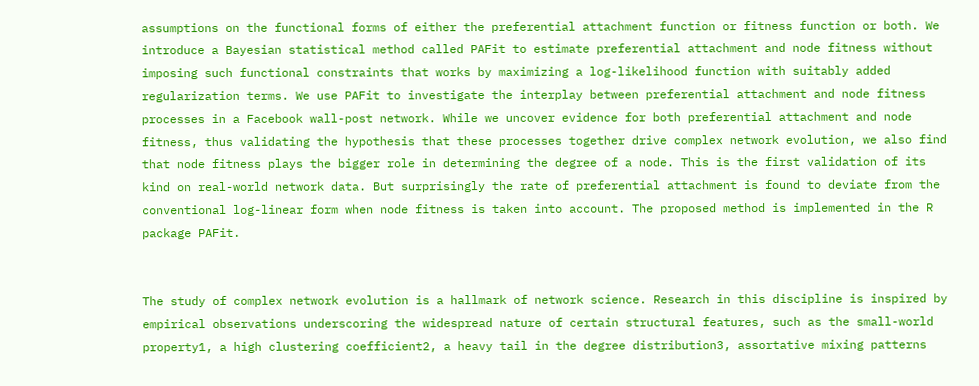assumptions on the functional forms of either the preferential attachment function or fitness function or both. We introduce a Bayesian statistical method called PAFit to estimate preferential attachment and node fitness without imposing such functional constraints that works by maximizing a log-likelihood function with suitably added regularization terms. We use PAFit to investigate the interplay between preferential attachment and node fitness processes in a Facebook wall-post network. While we uncover evidence for both preferential attachment and node fitness, thus validating the hypothesis that these processes together drive complex network evolution, we also find that node fitness plays the bigger role in determining the degree of a node. This is the first validation of its kind on real-world network data. But surprisingly the rate of preferential attachment is found to deviate from the conventional log-linear form when node fitness is taken into account. The proposed method is implemented in the R package PAFit.


The study of complex network evolution is a hallmark of network science. Research in this discipline is inspired by empirical observations underscoring the widespread nature of certain structural features, such as the small-world property1, a high clustering coefficient2, a heavy tail in the degree distribution3, assortative mixing patterns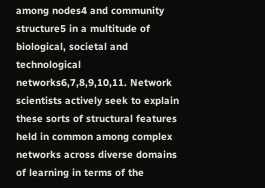among nodes4 and community structure5 in a multitude of biological, societal and technological networks6,7,8,9,10,11. Network scientists actively seek to explain these sorts of structural features held in common among complex networks across diverse domains of learning in terms of the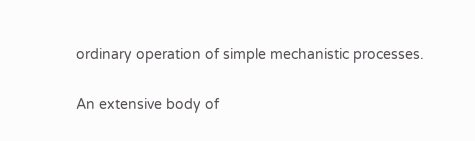ordinary operation of simple mechanistic processes.

An extensive body of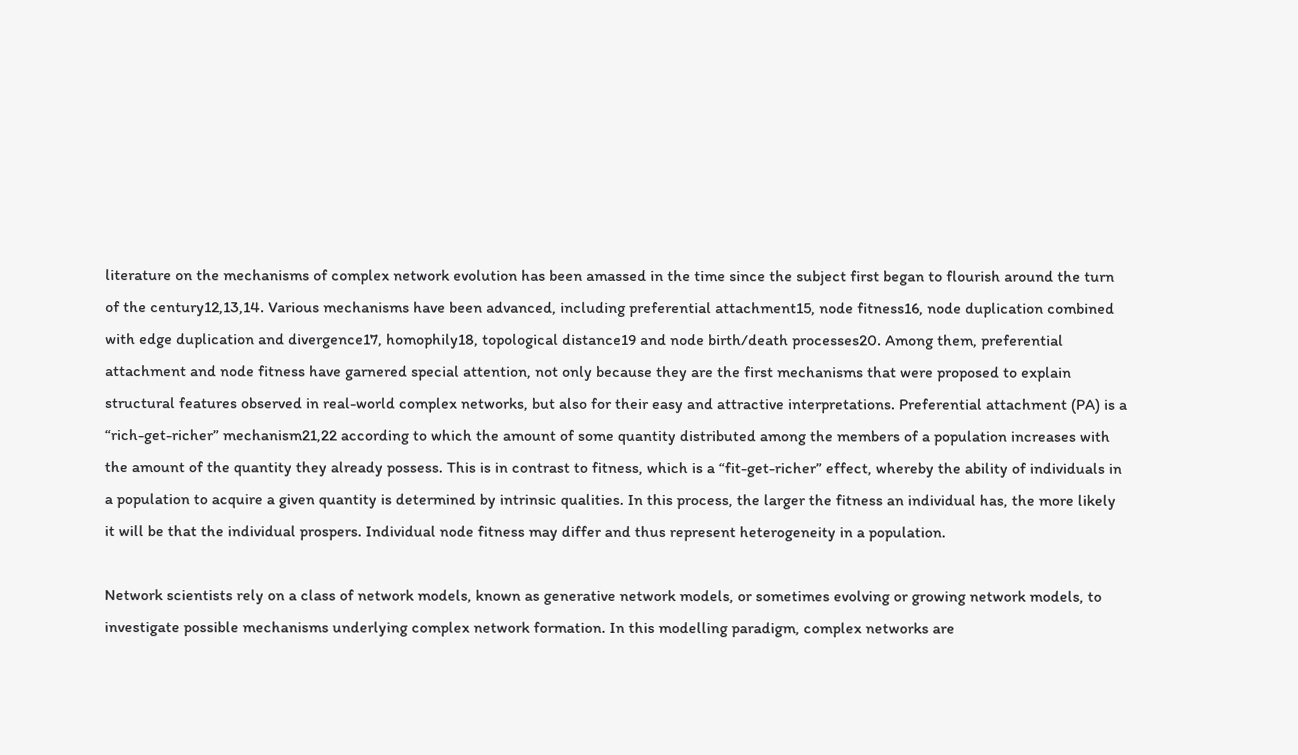literature on the mechanisms of complex network evolution has been amassed in the time since the subject first began to flourish around the turn of the century12,13,14. Various mechanisms have been advanced, including preferential attachment15, node fitness16, node duplication combined with edge duplication and divergence17, homophily18, topological distance19 and node birth/death processes20. Among them, preferential attachment and node fitness have garnered special attention, not only because they are the first mechanisms that were proposed to explain structural features observed in real-world complex networks, but also for their easy and attractive interpretations. Preferential attachment (PA) is a “rich-get-richer” mechanism21,22 according to which the amount of some quantity distributed among the members of a population increases with the amount of the quantity they already possess. This is in contrast to fitness, which is a “fit-get-richer” effect, whereby the ability of individuals in a population to acquire a given quantity is determined by intrinsic qualities. In this process, the larger the fitness an individual has, the more likely it will be that the individual prospers. Individual node fitness may differ and thus represent heterogeneity in a population.

Network scientists rely on a class of network models, known as generative network models, or sometimes evolving or growing network models, to investigate possible mechanisms underlying complex network formation. In this modelling paradigm, complex networks are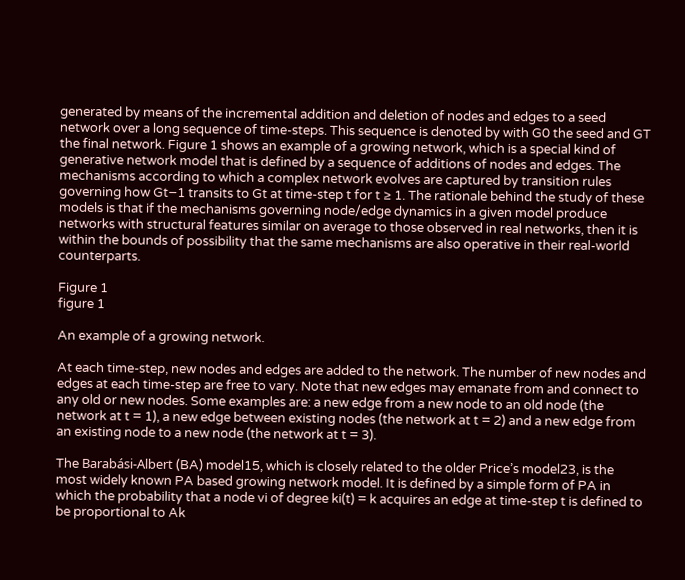generated by means of the incremental addition and deletion of nodes and edges to a seed network over a long sequence of time-steps. This sequence is denoted by with G0 the seed and GT the final network. Figure 1 shows an example of a growing network, which is a special kind of generative network model that is defined by a sequence of additions of nodes and edges. The mechanisms according to which a complex network evolves are captured by transition rules governing how Gt−1 transits to Gt at time-step t for t ≥ 1. The rationale behind the study of these models is that if the mechanisms governing node/edge dynamics in a given model produce networks with structural features similar on average to those observed in real networks, then it is within the bounds of possibility that the same mechanisms are also operative in their real-world counterparts.

Figure 1
figure 1

An example of a growing network.

At each time-step, new nodes and edges are added to the network. The number of new nodes and edges at each time-step are free to vary. Note that new edges may emanate from and connect to any old or new nodes. Some examples are: a new edge from a new node to an old node (the network at t = 1), a new edge between existing nodes (the network at t = 2) and a new edge from an existing node to a new node (the network at t = 3).

The Barabási-Albert (BA) model15, which is closely related to the older Price’s model23, is the most widely known PA based growing network model. It is defined by a simple form of PA in which the probability that a node vi of degree ki(t) = k acquires an edge at time-step t is defined to be proportional to Ak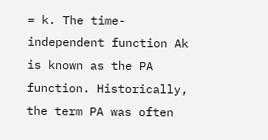= k. The time-independent function Ak is known as the PA function. Historically, the term PA was often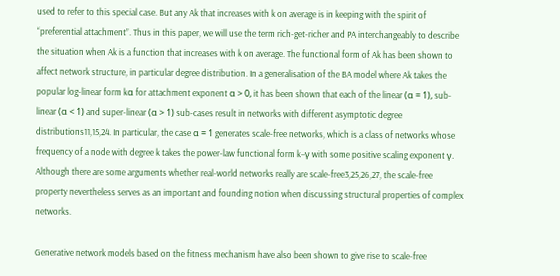used to refer to this special case. But any Ak that increases with k on average is in keeping with the spirit of “preferential attachment”. Thus in this paper, we will use the term rich-get-richer and PA interchangeably to describe the situation when Ak is a function that increases with k on average. The functional form of Ak has been shown to affect network structure, in particular degree distribution. In a generalisation of the BA model where Ak takes the popular log-linear form kα for attachment exponent α > 0, it has been shown that each of the linear (α = 1), sub-linear (α < 1) and super-linear (α > 1) sub-cases result in networks with different asymptotic degree distributions11,15,24. In particular, the case α = 1 generates scale-free networks, which is a class of networks whose frequency of a node with degree k takes the power-law functional form k−γ with some positive scaling exponent γ. Although there are some arguments whether real-world networks really are scale-free3,25,26,27, the scale-free property nevertheless serves as an important and founding notion when discussing structural properties of complex networks.

Generative network models based on the fitness mechanism have also been shown to give rise to scale-free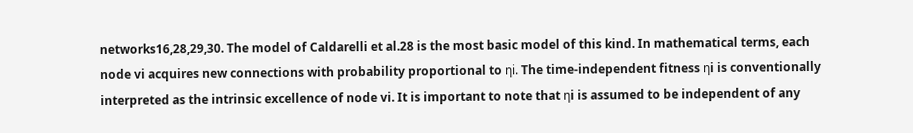networks16,28,29,30. The model of Caldarelli et al.28 is the most basic model of this kind. In mathematical terms, each node vi acquires new connections with probability proportional to ηi. The time-independent fitness ηi is conventionally interpreted as the intrinsic excellence of node vi. It is important to note that ηi is assumed to be independent of any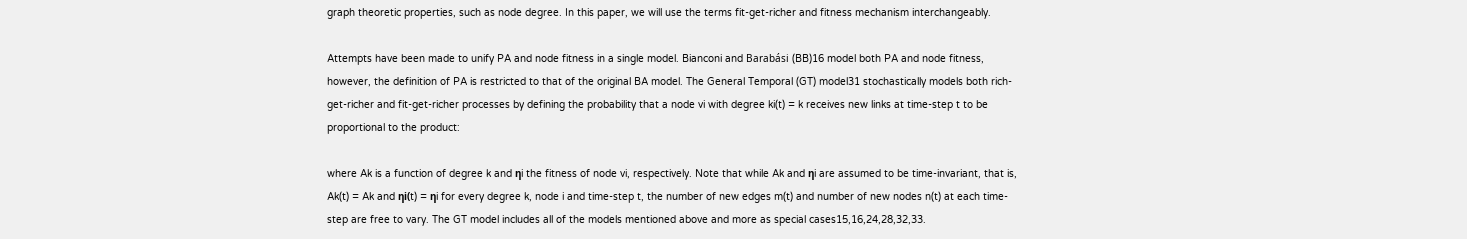graph theoretic properties, such as node degree. In this paper, we will use the terms fit-get-richer and fitness mechanism interchangeably.

Attempts have been made to unify PA and node fitness in a single model. Bianconi and Barabási (BB)16 model both PA and node fitness, however, the definition of PA is restricted to that of the original BA model. The General Temporal (GT) model31 stochastically models both rich-get-richer and fit-get-richer processes by defining the probability that a node vi with degree ki(t) = k receives new links at time-step t to be proportional to the product:

where Ak is a function of degree k and ηi the fitness of node vi, respectively. Note that while Ak and ηi are assumed to be time-invariant, that is, Ak(t) = Ak and ηi(t) = ηi for every degree k, node i and time-step t, the number of new edges m(t) and number of new nodes n(t) at each time-step are free to vary. The GT model includes all of the models mentioned above and more as special cases15,16,24,28,32,33.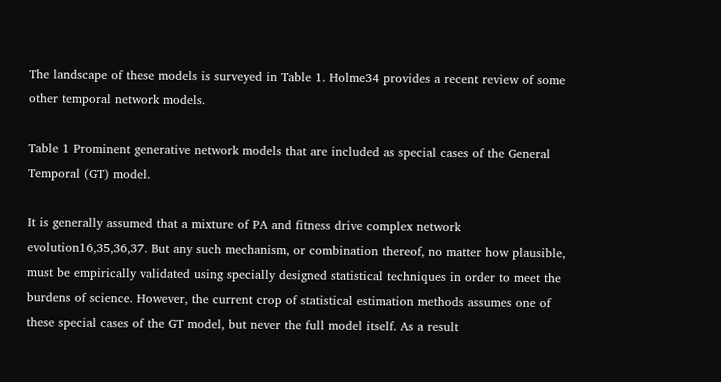The landscape of these models is surveyed in Table 1. Holme34 provides a recent review of some other temporal network models.

Table 1 Prominent generative network models that are included as special cases of the General Temporal (GT) model.

It is generally assumed that a mixture of PA and fitness drive complex network evolution16,35,36,37. But any such mechanism, or combination thereof, no matter how plausible, must be empirically validated using specially designed statistical techniques in order to meet the burdens of science. However, the current crop of statistical estimation methods assumes one of these special cases of the GT model, but never the full model itself. As a result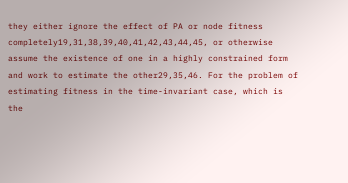they either ignore the effect of PA or node fitness completely19,31,38,39,40,41,42,43,44,45, or otherwise assume the existence of one in a highly constrained form and work to estimate the other29,35,46. For the problem of estimating fitness in the time-invariant case, which is the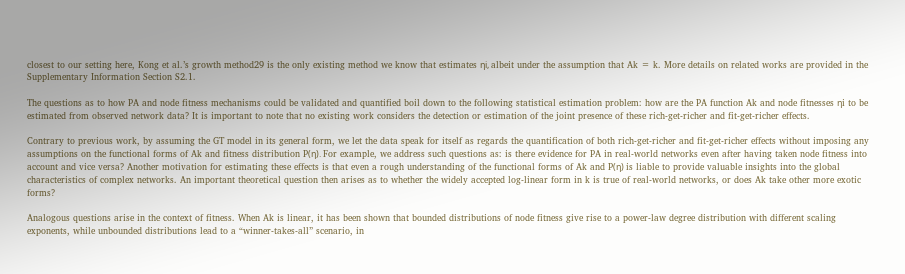closest to our setting here, Kong et al.’s growth method29 is the only existing method we know that estimates ηi, albeit under the assumption that Ak = k. More details on related works are provided in the Supplementary Information Section S2.1.

The questions as to how PA and node fitness mechanisms could be validated and quantified boil down to the following statistical estimation problem: how are the PA function Ak and node fitnesses ηi to be estimated from observed network data? It is important to note that no existing work considers the detection or estimation of the joint presence of these rich-get-richer and fit-get-richer effects.

Contrary to previous work, by assuming the GT model in its general form, we let the data speak for itself as regards the quantification of both rich-get-richer and fit-get-richer effects without imposing any assumptions on the functional forms of Ak and fitness distribution P(η). For example, we address such questions as: is there evidence for PA in real-world networks even after having taken node fitness into account and vice versa? Another motivation for estimating these effects is that even a rough understanding of the functional forms of Ak and P(η) is liable to provide valuable insights into the global characteristics of complex networks. An important theoretical question then arises as to whether the widely accepted log-linear form in k is true of real-world networks, or does Ak take other more exotic forms?

Analogous questions arise in the context of fitness. When Ak is linear, it has been shown that bounded distributions of node fitness give rise to a power-law degree distribution with different scaling exponents, while unbounded distributions lead to a “winner-takes-all” scenario, in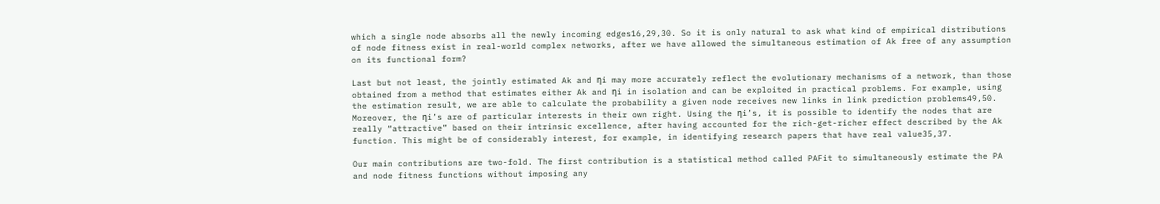which a single node absorbs all the newly incoming edges16,29,30. So it is only natural to ask what kind of empirical distributions of node fitness exist in real-world complex networks, after we have allowed the simultaneous estimation of Ak free of any assumption on its functional form?

Last but not least, the jointly estimated Ak and ηi may more accurately reflect the evolutionary mechanisms of a network, than those obtained from a method that estimates either Ak and ηi in isolation and can be exploited in practical problems. For example, using the estimation result, we are able to calculate the probability a given node receives new links in link prediction problems49,50. Moreover, the ηi’s are of particular interests in their own right. Using the ηi’s, it is possible to identify the nodes that are really “attractive” based on their intrinsic excellence, after having accounted for the rich-get-richer effect described by the Ak function. This might be of considerably interest, for example, in identifying research papers that have real value35,37.

Our main contributions are two-fold. The first contribution is a statistical method called PAFit to simultaneously estimate the PA and node fitness functions without imposing any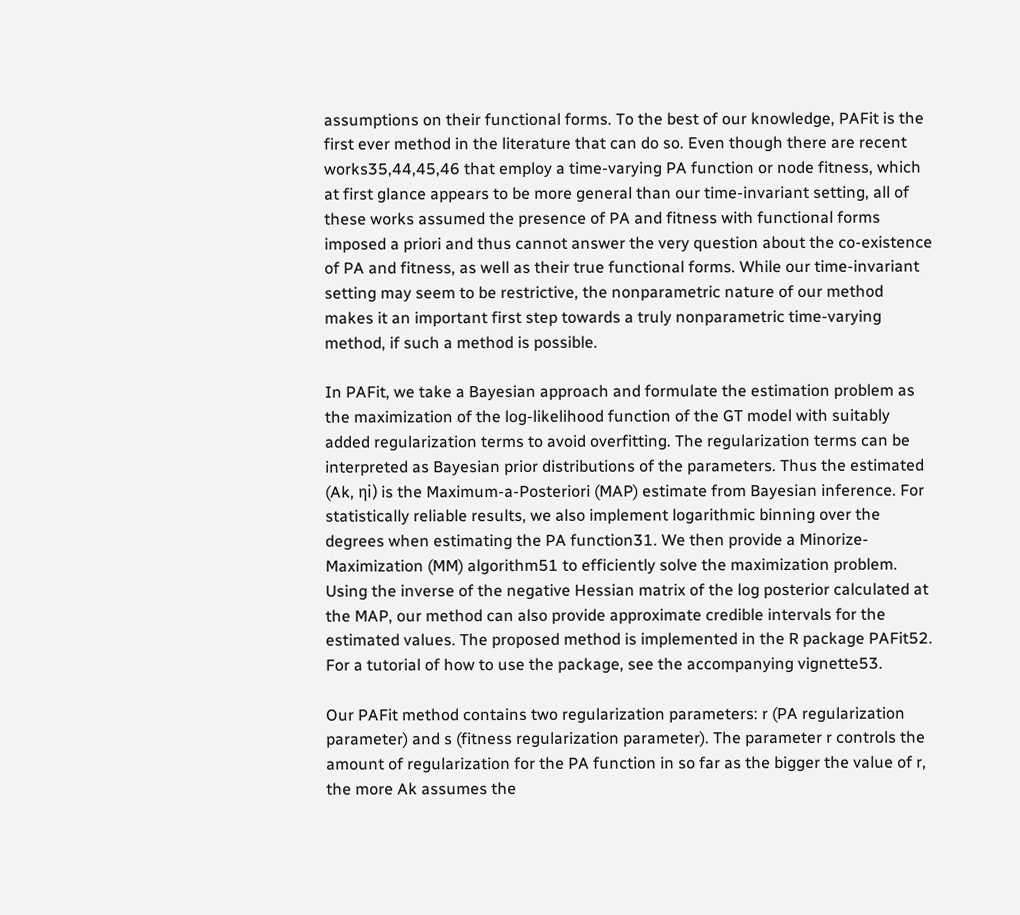assumptions on their functional forms. To the best of our knowledge, PAFit is the first ever method in the literature that can do so. Even though there are recent works35,44,45,46 that employ a time-varying PA function or node fitness, which at first glance appears to be more general than our time-invariant setting, all of these works assumed the presence of PA and fitness with functional forms imposed a priori and thus cannot answer the very question about the co-existence of PA and fitness, as well as their true functional forms. While our time-invariant setting may seem to be restrictive, the nonparametric nature of our method makes it an important first step towards a truly nonparametric time-varying method, if such a method is possible.

In PAFit, we take a Bayesian approach and formulate the estimation problem as the maximization of the log-likelihood function of the GT model with suitably added regularization terms to avoid overfitting. The regularization terms can be interpreted as Bayesian prior distributions of the parameters. Thus the estimated (Ak, ηi) is the Maximum-a-Posteriori (MAP) estimate from Bayesian inference. For statistically reliable results, we also implement logarithmic binning over the degrees when estimating the PA function31. We then provide a Minorize-Maximization (MM) algorithm51 to efficiently solve the maximization problem. Using the inverse of the negative Hessian matrix of the log posterior calculated at the MAP, our method can also provide approximate credible intervals for the estimated values. The proposed method is implemented in the R package PAFit52. For a tutorial of how to use the package, see the accompanying vignette53.

Our PAFit method contains two regularization parameters: r (PA regularization parameter) and s (fitness regularization parameter). The parameter r controls the amount of regularization for the PA function in so far as the bigger the value of r, the more Ak assumes the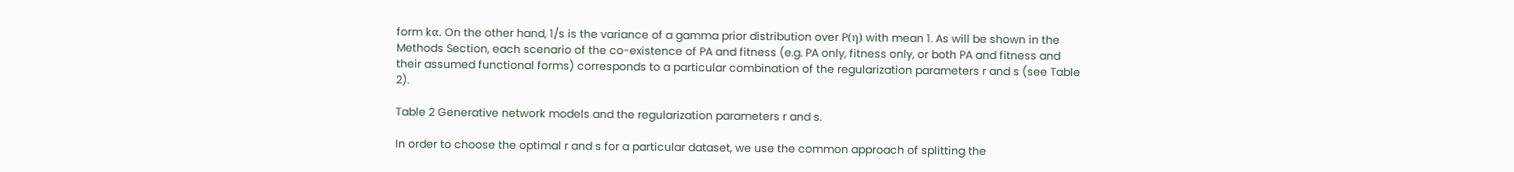form kα. On the other hand, 1/s is the variance of a gamma prior distribution over P(η) with mean 1. As will be shown in the Methods Section, each scenario of the co-existence of PA and fitness (e.g. PA only, fitness only, or both PA and fitness and their assumed functional forms) corresponds to a particular combination of the regularization parameters r and s (see Table 2).

Table 2 Generative network models and the regularization parameters r and s.

In order to choose the optimal r and s for a particular dataset, we use the common approach of splitting the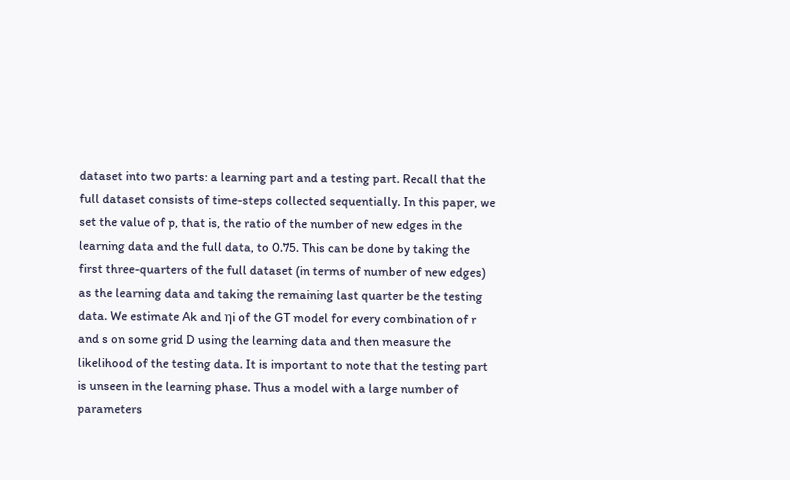dataset into two parts: a learning part and a testing part. Recall that the full dataset consists of time-steps collected sequentially. In this paper, we set the value of p, that is, the ratio of the number of new edges in the learning data and the full data, to 0.75. This can be done by taking the first three-quarters of the full dataset (in terms of number of new edges) as the learning data and taking the remaining last quarter be the testing data. We estimate Ak and ηi of the GT model for every combination of r and s on some grid D using the learning data and then measure the likelihood of the testing data. It is important to note that the testing part is unseen in the learning phase. Thus a model with a large number of parameters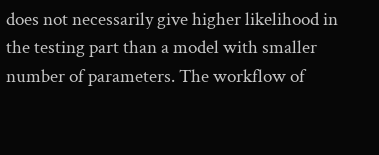does not necessarily give higher likelihood in the testing part than a model with smaller number of parameters. The workflow of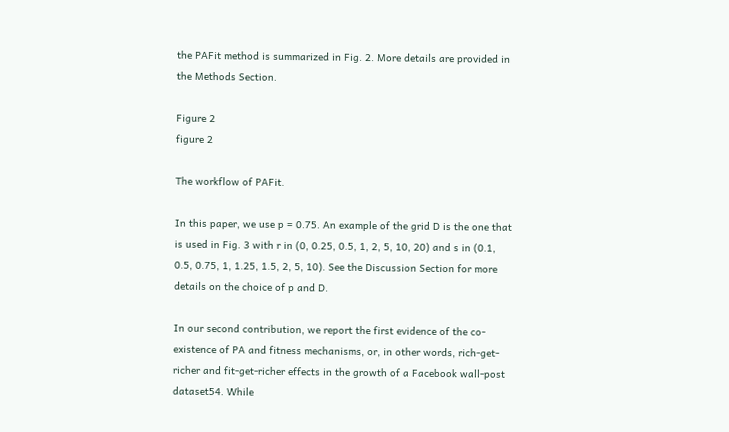the PAFit method is summarized in Fig. 2. More details are provided in the Methods Section.

Figure 2
figure 2

The workflow of PAFit.

In this paper, we use p = 0.75. An example of the grid D is the one that is used in Fig. 3 with r in (0, 0.25, 0.5, 1, 2, 5, 10, 20) and s in (0.1, 0.5, 0.75, 1, 1.25, 1.5, 2, 5, 10). See the Discussion Section for more details on the choice of p and D.

In our second contribution, we report the first evidence of the co-existence of PA and fitness mechanisms, or, in other words, rich-get-richer and fit-get-richer effects in the growth of a Facebook wall-post dataset54. While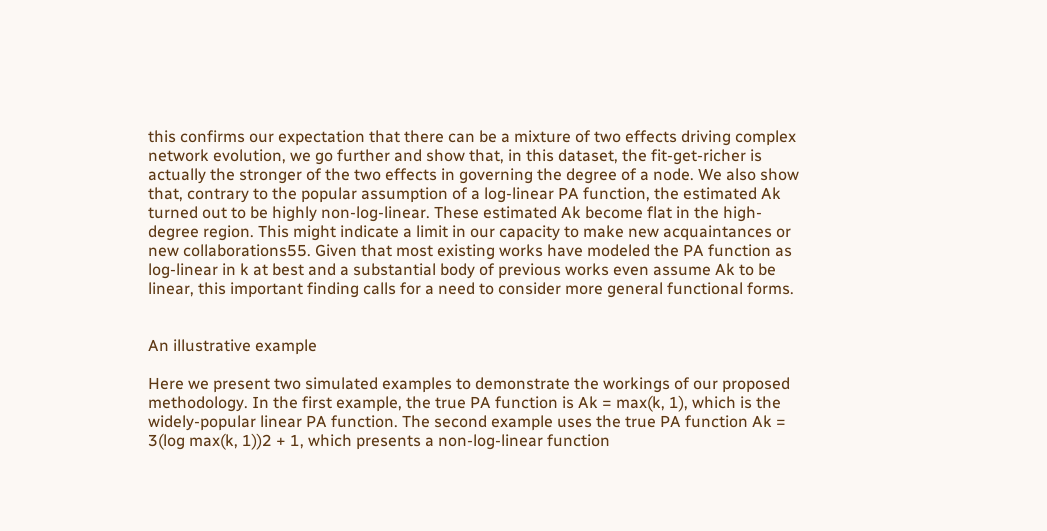this confirms our expectation that there can be a mixture of two effects driving complex network evolution, we go further and show that, in this dataset, the fit-get-richer is actually the stronger of the two effects in governing the degree of a node. We also show that, contrary to the popular assumption of a log-linear PA function, the estimated Ak turned out to be highly non-log-linear. These estimated Ak become flat in the high-degree region. This might indicate a limit in our capacity to make new acquaintances or new collaborations55. Given that most existing works have modeled the PA function as log-linear in k at best and a substantial body of previous works even assume Ak to be linear, this important finding calls for a need to consider more general functional forms.


An illustrative example

Here we present two simulated examples to demonstrate the workings of our proposed methodology. In the first example, the true PA function is Ak = max(k, 1), which is the widely-popular linear PA function. The second example uses the true PA function Ak = 3(log max(k, 1))2 + 1, which presents a non-log-linear function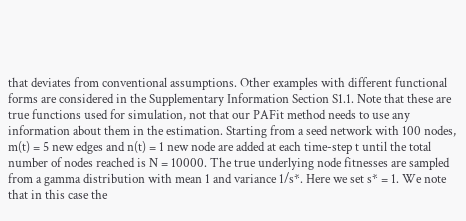that deviates from conventional assumptions. Other examples with different functional forms are considered in the Supplementary Information Section S1.1. Note that these are true functions used for simulation, not that our PAFit method needs to use any information about them in the estimation. Starting from a seed network with 100 nodes, m(t) = 5 new edges and n(t) = 1 new node are added at each time-step t until the total number of nodes reached is N = 10000. The true underlying node fitnesses are sampled from a gamma distribution with mean 1 and variance 1/s*. Here we set s* = 1. We note that in this case the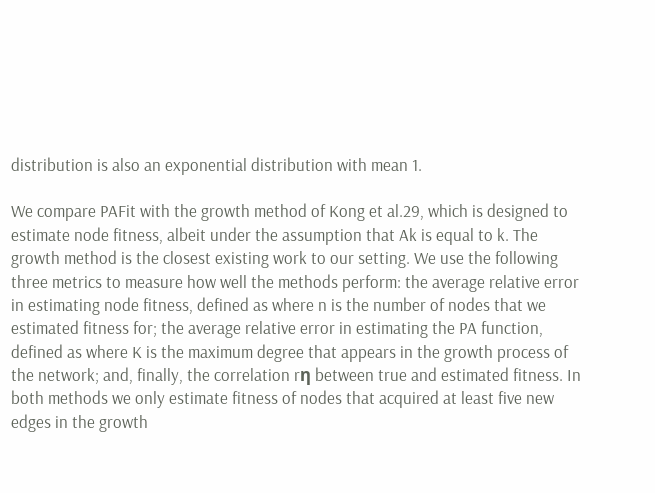distribution is also an exponential distribution with mean 1.

We compare PAFit with the growth method of Kong et al.29, which is designed to estimate node fitness, albeit under the assumption that Ak is equal to k. The growth method is the closest existing work to our setting. We use the following three metrics to measure how well the methods perform: the average relative error in estimating node fitness, defined as where n is the number of nodes that we estimated fitness for; the average relative error in estimating the PA function, defined as where K is the maximum degree that appears in the growth process of the network; and, finally, the correlation rη between true and estimated fitness. In both methods we only estimate fitness of nodes that acquired at least five new edges in the growth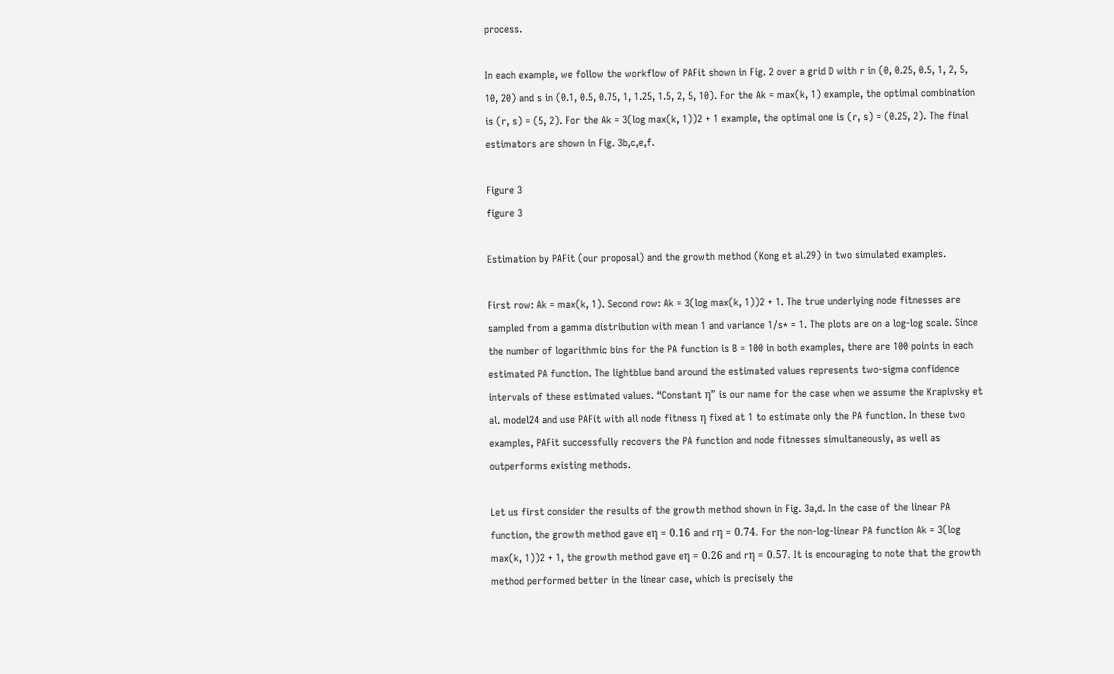process.

In each example, we follow the workflow of PAFit shown in Fig. 2 over a grid D with r in (0, 0.25, 0.5, 1, 2, 5, 10, 20) and s in (0.1, 0.5, 0.75, 1, 1.25, 1.5, 2, 5, 10). For the Ak = max(k, 1) example, the optimal combination is (r, s) = (5, 2). For the Ak = 3(log max(k, 1))2 + 1 example, the optimal one is (r, s) = (0.25, 2). The final estimators are shown in Fig. 3b,c,e,f.

Figure 3
figure 3

Estimation by PAFit (our proposal) and the growth method (Kong et al.29) in two simulated examples.

First row: Ak = max(k, 1). Second row: Ak = 3(log max(k, 1))2 + 1. The true underlying node fitnesses are sampled from a gamma distribution with mean 1 and variance 1/s* = 1. The plots are on a log-log scale. Since the number of logarithmic bins for the PA function is B = 100 in both examples, there are 100 points in each estimated PA function. The lightblue band around the estimated values represents two-sigma confidence intervals of these estimated values. “Constant η” is our name for the case when we assume the Krapivsky et al. model24 and use PAFit with all node fitness η fixed at 1 to estimate only the PA function. In these two examples, PAFit successfully recovers the PA function and node fitnesses simultaneously, as well as outperforms existing methods.

Let us first consider the results of the growth method shown in Fig. 3a,d. In the case of the linear PA function, the growth method gave eη = 0.16 and rη = 0.74. For the non-log-linear PA function Ak = 3(log max(k, 1))2 + 1, the growth method gave eη = 0.26 and rη = 0.57. It is encouraging to note that the growth method performed better in the linear case, which is precisely the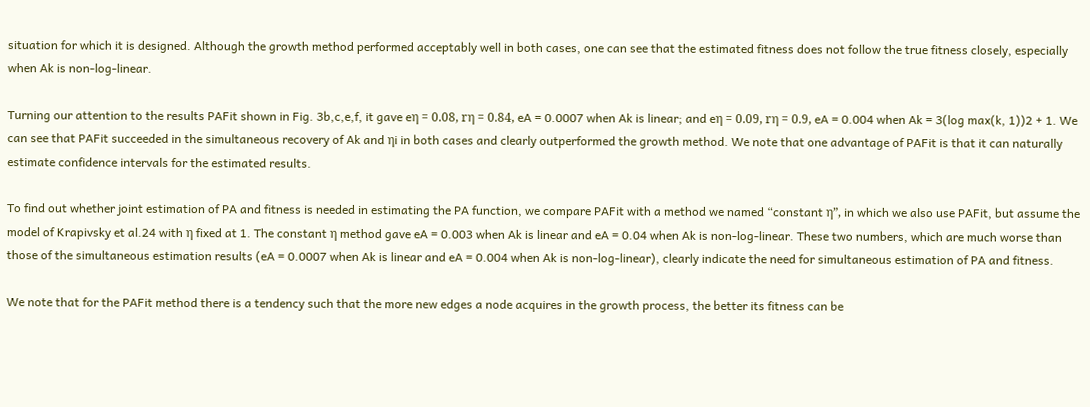situation for which it is designed. Although the growth method performed acceptably well in both cases, one can see that the estimated fitness does not follow the true fitness closely, especially when Ak is non-log-linear.

Turning our attention to the results PAFit shown in Fig. 3b,c,e,f, it gave eη = 0.08, rη = 0.84, eA = 0.0007 when Ak is linear; and eη = 0.09, rη = 0.9, eA = 0.004 when Ak = 3(log max(k, 1))2 + 1. We can see that PAFit succeeded in the simultaneous recovery of Ak and ηi in both cases and clearly outperformed the growth method. We note that one advantage of PAFit is that it can naturally estimate confidence intervals for the estimated results.

To find out whether joint estimation of PA and fitness is needed in estimating the PA function, we compare PAFit with a method we named “constant η”, in which we also use PAFit, but assume the model of Krapivsky et al.24 with η fixed at 1. The constant η method gave eA = 0.003 when Ak is linear and eA = 0.04 when Ak is non-log-linear. These two numbers, which are much worse than those of the simultaneous estimation results (eA = 0.0007 when Ak is linear and eA = 0.004 when Ak is non-log-linear), clearly indicate the need for simultaneous estimation of PA and fitness.

We note that for the PAFit method there is a tendency such that the more new edges a node acquires in the growth process, the better its fitness can be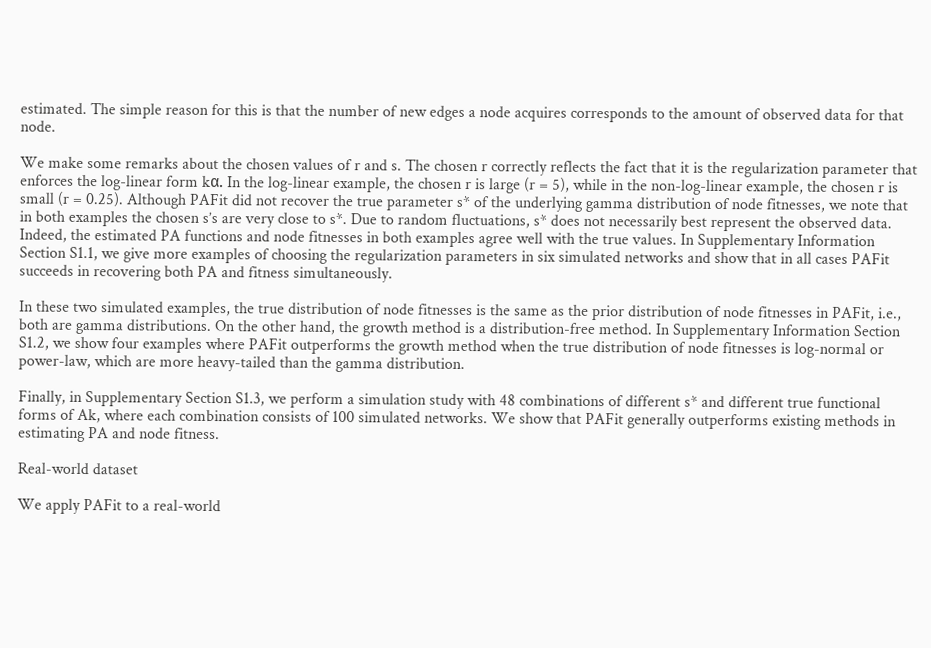estimated. The simple reason for this is that the number of new edges a node acquires corresponds to the amount of observed data for that node.

We make some remarks about the chosen values of r and s. The chosen r correctly reflects the fact that it is the regularization parameter that enforces the log-linear form kα. In the log-linear example, the chosen r is large (r = 5), while in the non-log-linear example, the chosen r is small (r = 0.25). Although PAFit did not recover the true parameter s* of the underlying gamma distribution of node fitnesses, we note that in both examples the chosen s’s are very close to s*. Due to random fluctuations, s* does not necessarily best represent the observed data. Indeed, the estimated PA functions and node fitnesses in both examples agree well with the true values. In Supplementary Information Section S1.1, we give more examples of choosing the regularization parameters in six simulated networks and show that in all cases PAFit succeeds in recovering both PA and fitness simultaneously.

In these two simulated examples, the true distribution of node fitnesses is the same as the prior distribution of node fitnesses in PAFit, i.e., both are gamma distributions. On the other hand, the growth method is a distribution-free method. In Supplementary Information Section S1.2, we show four examples where PAFit outperforms the growth method when the true distribution of node fitnesses is log-normal or power-law, which are more heavy-tailed than the gamma distribution.

Finally, in Supplementary Section S1.3, we perform a simulation study with 48 combinations of different s* and different true functional forms of Ak, where each combination consists of 100 simulated networks. We show that PAFit generally outperforms existing methods in estimating PA and node fitness.

Real-world dataset

We apply PAFit to a real-world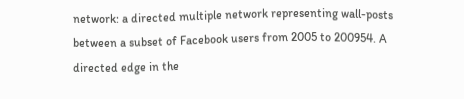network: a directed multiple network representing wall-posts between a subset of Facebook users from 2005 to 200954. A directed edge in the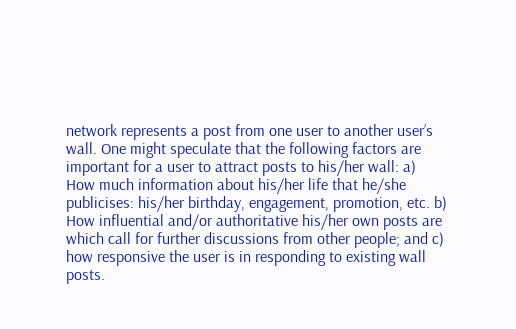network represents a post from one user to another user’s wall. One might speculate that the following factors are important for a user to attract posts to his/her wall: a) How much information about his/her life that he/she publicises: his/her birthday, engagement, promotion, etc. b) How influential and/or authoritative his/her own posts are which call for further discussions from other people; and c) how responsive the user is in responding to existing wall posts.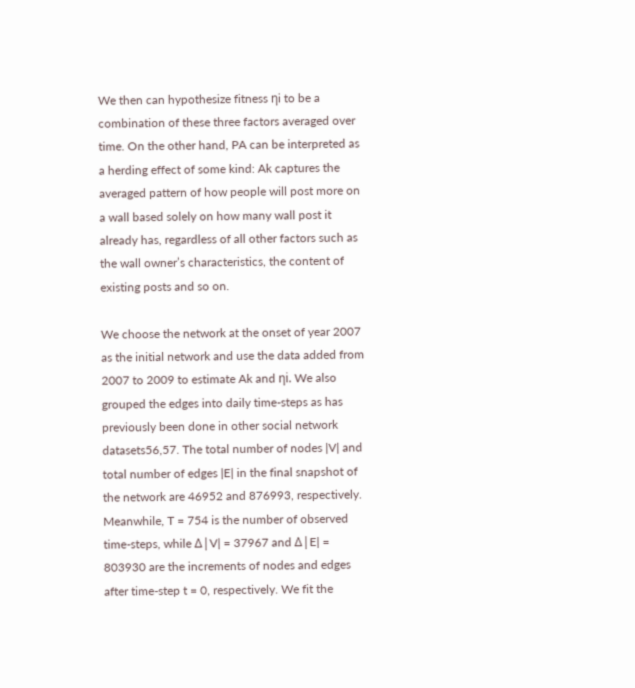We then can hypothesize fitness ηi to be a combination of these three factors averaged over time. On the other hand, PA can be interpreted as a herding effect of some kind: Ak captures the averaged pattern of how people will post more on a wall based solely on how many wall post it already has, regardless of all other factors such as the wall owner’s characteristics, the content of existing posts and so on.

We choose the network at the onset of year 2007 as the initial network and use the data added from 2007 to 2009 to estimate Ak and ηi. We also grouped the edges into daily time-steps as has previously been done in other social network datasets56,57. The total number of nodes |V| and total number of edges |E| in the final snapshot of the network are 46952 and 876993, respectively. Meanwhile, T = 754 is the number of observed time-steps, while Δ|V| = 37967 and Δ|E| = 803930 are the increments of nodes and edges after time-step t = 0, respectively. We fit the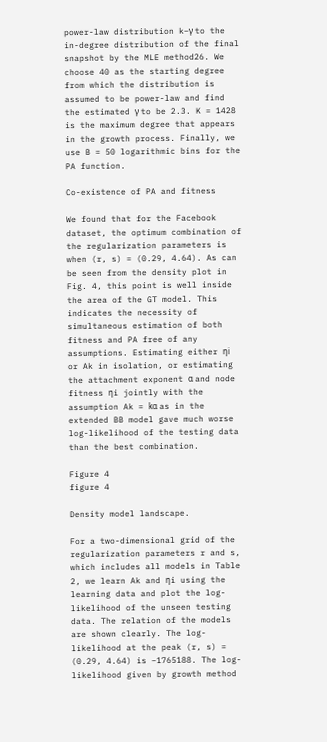power-law distribution k−γ to the in-degree distribution of the final snapshot by the MLE method26. We choose 40 as the starting degree from which the distribution is assumed to be power-law and find the estimated γ to be 2.3. K = 1428 is the maximum degree that appears in the growth process. Finally, we use B = 50 logarithmic bins for the PA function.

Co-existence of PA and fitness

We found that for the Facebook dataset, the optimum combination of the regularization parameters is when (r, s) = (0.29, 4.64). As can be seen from the density plot in Fig. 4, this point is well inside the area of the GT model. This indicates the necessity of simultaneous estimation of both fitness and PA free of any assumptions. Estimating either ηi or Ak in isolation, or estimating the attachment exponent α and node fitness ηi jointly with the assumption Ak = kα as in the extended BB model gave much worse log-likelihood of the testing data than the best combination.

Figure 4
figure 4

Density model landscape.

For a two-dimensional grid of the regularization parameters r and s, which includes all models in Table 2, we learn Ak and ηi using the learning data and plot the log-likelihood of the unseen testing data. The relation of the models are shown clearly. The log-likelihood at the peak (r, s) = (0.29, 4.64) is −1765188. The log-likelihood given by growth method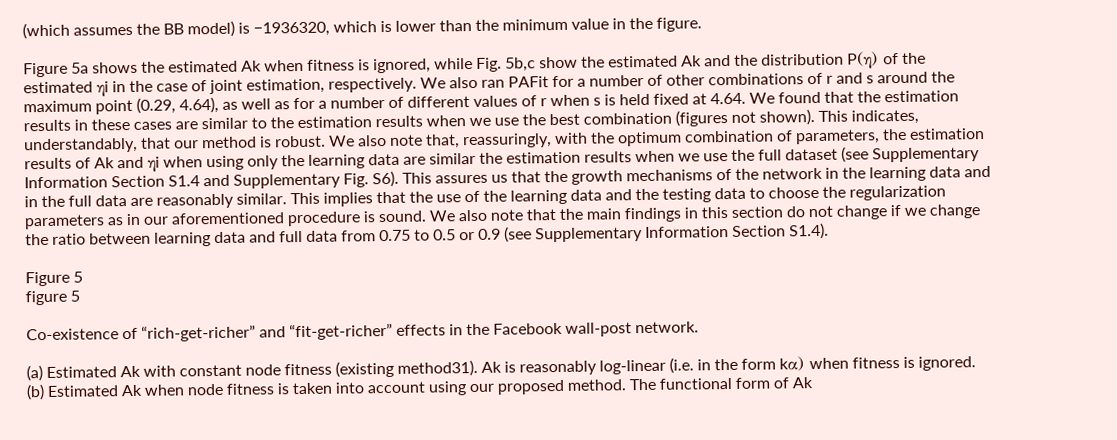(which assumes the BB model) is −1936320, which is lower than the minimum value in the figure.

Figure 5a shows the estimated Ak when fitness is ignored, while Fig. 5b,c show the estimated Ak and the distribution P(η) of the estimated ηi in the case of joint estimation, respectively. We also ran PAFit for a number of other combinations of r and s around the maximum point (0.29, 4.64), as well as for a number of different values of r when s is held fixed at 4.64. We found that the estimation results in these cases are similar to the estimation results when we use the best combination (figures not shown). This indicates, understandably, that our method is robust. We also note that, reassuringly, with the optimum combination of parameters, the estimation results of Ak and ηi when using only the learning data are similar the estimation results when we use the full dataset (see Supplementary Information Section S1.4 and Supplementary Fig. S6). This assures us that the growth mechanisms of the network in the learning data and in the full data are reasonably similar. This implies that the use of the learning data and the testing data to choose the regularization parameters as in our aforementioned procedure is sound. We also note that the main findings in this section do not change if we change the ratio between learning data and full data from 0.75 to 0.5 or 0.9 (see Supplementary Information Section S1.4).

Figure 5
figure 5

Co-existence of “rich-get-richer” and “fit-get-richer” effects in the Facebook wall-post network.

(a) Estimated Ak with constant node fitness (existing method31). Ak is reasonably log-linear (i.e. in the form kα) when fitness is ignored. (b) Estimated Ak when node fitness is taken into account using our proposed method. The functional form of Ak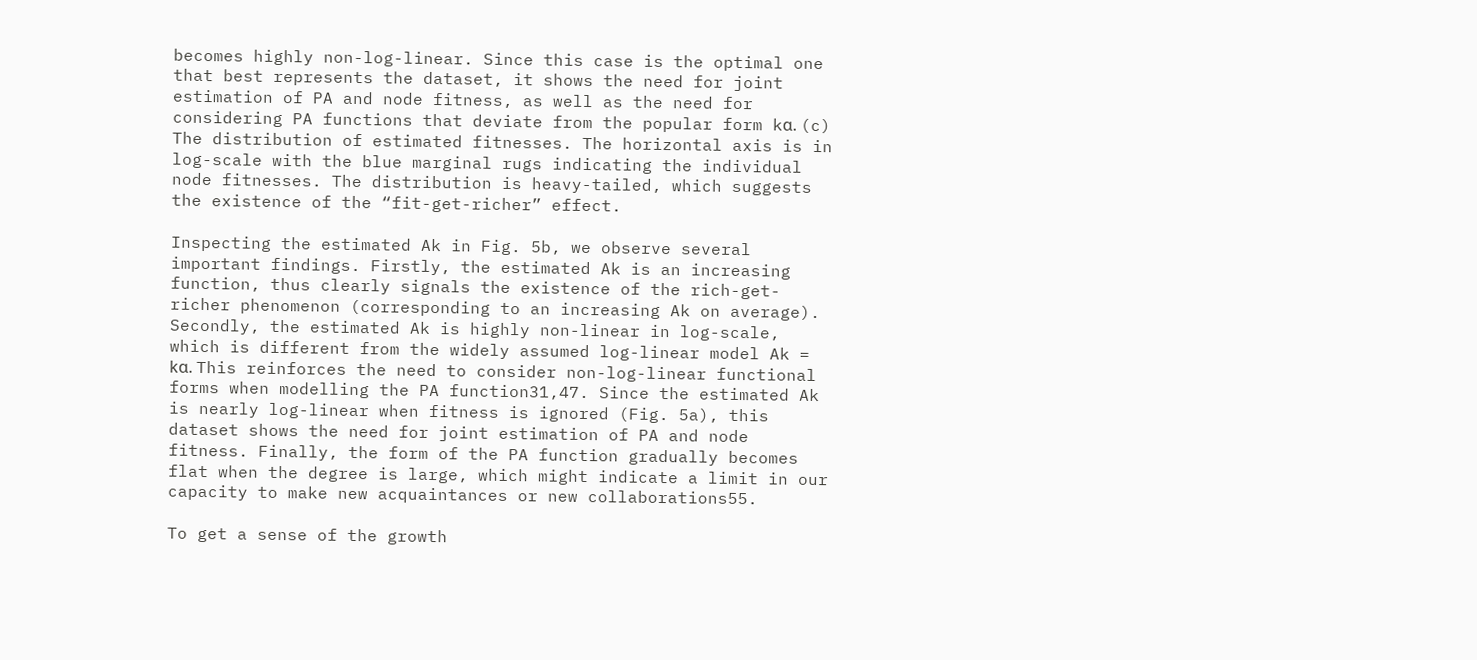becomes highly non-log-linear. Since this case is the optimal one that best represents the dataset, it shows the need for joint estimation of PA and node fitness, as well as the need for considering PA functions that deviate from the popular form kα. (c) The distribution of estimated fitnesses. The horizontal axis is in log-scale with the blue marginal rugs indicating the individual node fitnesses. The distribution is heavy-tailed, which suggests the existence of the “fit-get-richer” effect.

Inspecting the estimated Ak in Fig. 5b, we observe several important findings. Firstly, the estimated Ak is an increasing function, thus clearly signals the existence of the rich-get-richer phenomenon (corresponding to an increasing Ak on average). Secondly, the estimated Ak is highly non-linear in log-scale, which is different from the widely assumed log-linear model Ak = kα. This reinforces the need to consider non-log-linear functional forms when modelling the PA function31,47. Since the estimated Ak is nearly log-linear when fitness is ignored (Fig. 5a), this dataset shows the need for joint estimation of PA and node fitness. Finally, the form of the PA function gradually becomes flat when the degree is large, which might indicate a limit in our capacity to make new acquaintances or new collaborations55.

To get a sense of the growth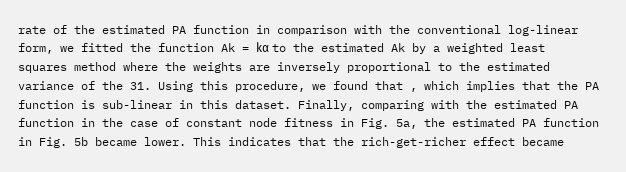rate of the estimated PA function in comparison with the conventional log-linear form, we fitted the function Ak = kα to the estimated Ak by a weighted least squares method where the weights are inversely proportional to the estimated variance of the 31. Using this procedure, we found that , which implies that the PA function is sub-linear in this dataset. Finally, comparing with the estimated PA function in the case of constant node fitness in Fig. 5a, the estimated PA function in Fig. 5b became lower. This indicates that the rich-get-richer effect became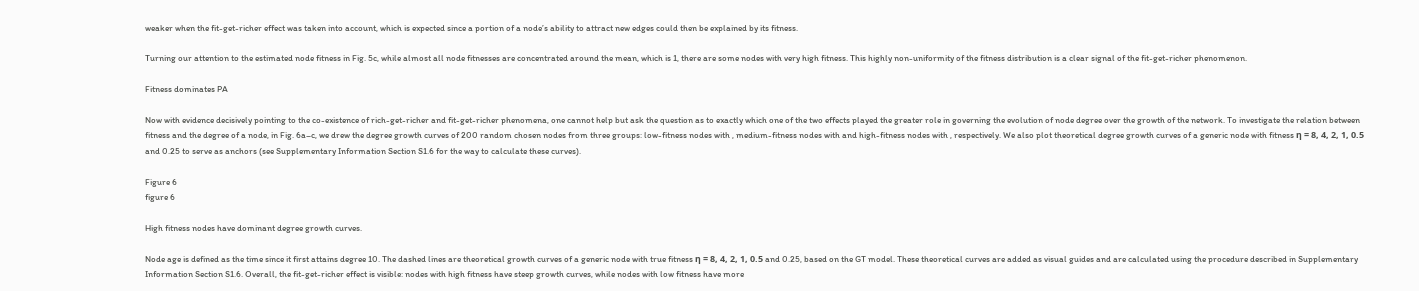weaker when the fit-get-richer effect was taken into account, which is expected since a portion of a node’s ability to attract new edges could then be explained by its fitness.

Turning our attention to the estimated node fitness in Fig. 5c, while almost all node fitnesses are concentrated around the mean, which is 1, there are some nodes with very high fitness. This highly non-uniformity of the fitness distribution is a clear signal of the fit-get-richer phenomenon.

Fitness dominates PA

Now with evidence decisively pointing to the co-existence of rich-get-richer and fit-get-richer phenomena, one cannot help but ask the question as to exactly which one of the two effects played the greater role in governing the evolution of node degree over the growth of the network. To investigate the relation between fitness and the degree of a node, in Fig. 6a–c, we drew the degree growth curves of 200 random chosen nodes from three groups: low-fitness nodes with , medium-fitness nodes with and high-fitness nodes with , respectively. We also plot theoretical degree growth curves of a generic node with fitness η = 8, 4, 2, 1, 0.5 and 0.25 to serve as anchors (see Supplementary Information Section S1.6 for the way to calculate these curves).

Figure 6
figure 6

High fitness nodes have dominant degree growth curves.

Node age is defined as the time since it first attains degree 10. The dashed lines are theoretical growth curves of a generic node with true fitness η = 8, 4, 2, 1, 0.5 and 0.25, based on the GT model. These theoretical curves are added as visual guides and are calculated using the procedure described in Supplementary Information Section S1.6. Overall, the fit-get-richer effect is visible: nodes with high fitness have steep growth curves, while nodes with low fitness have more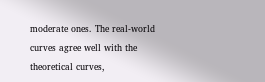moderate ones. The real-world curves agree well with the theoretical curves,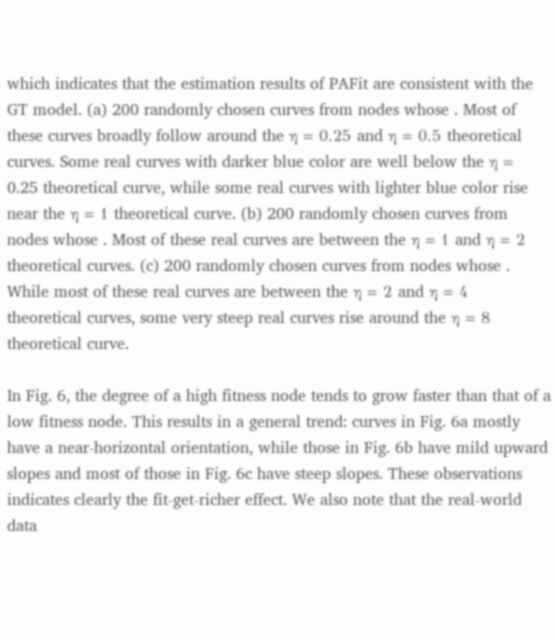which indicates that the estimation results of PAFit are consistent with the GT model. (a) 200 randomly chosen curves from nodes whose . Most of these curves broadly follow around the η = 0.25 and η = 0.5 theoretical curves. Some real curves with darker blue color are well below the η = 0.25 theoretical curve, while some real curves with lighter blue color rise near the η = 1 theoretical curve. (b) 200 randomly chosen curves from nodes whose . Most of these real curves are between the η = 1 and η = 2 theoretical curves. (c) 200 randomly chosen curves from nodes whose . While most of these real curves are between the η = 2 and η = 4 theoretical curves, some very steep real curves rise around the η = 8 theoretical curve.

In Fig. 6, the degree of a high fitness node tends to grow faster than that of a low fitness node. This results in a general trend: curves in Fig. 6a mostly have a near-horizontal orientation, while those in Fig. 6b have mild upward slopes and most of those in Fig. 6c have steep slopes. These observations indicates clearly the fit-get-richer effect. We also note that the real-world data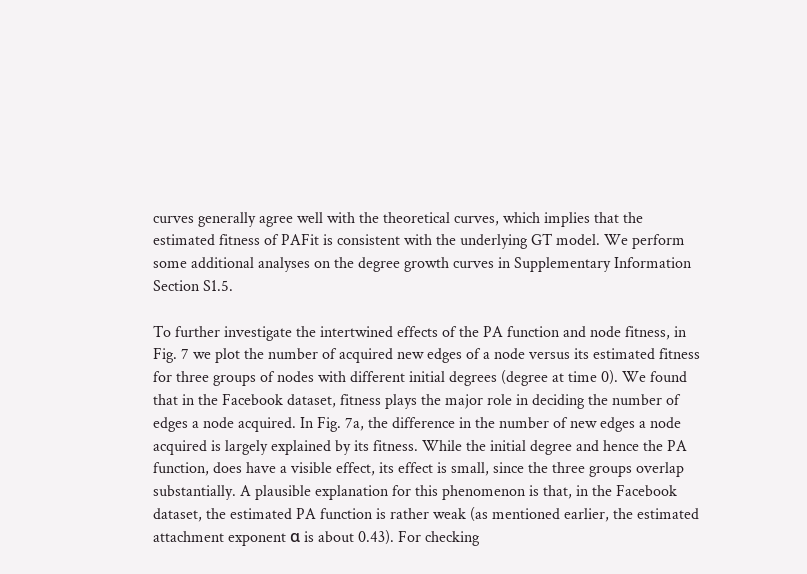curves generally agree well with the theoretical curves, which implies that the estimated fitness of PAFit is consistent with the underlying GT model. We perform some additional analyses on the degree growth curves in Supplementary Information Section S1.5.

To further investigate the intertwined effects of the PA function and node fitness, in Fig. 7 we plot the number of acquired new edges of a node versus its estimated fitness for three groups of nodes with different initial degrees (degree at time 0). We found that in the Facebook dataset, fitness plays the major role in deciding the number of edges a node acquired. In Fig. 7a, the difference in the number of new edges a node acquired is largely explained by its fitness. While the initial degree and hence the PA function, does have a visible effect, its effect is small, since the three groups overlap substantially. A plausible explanation for this phenomenon is that, in the Facebook dataset, the estimated PA function is rather weak (as mentioned earlier, the estimated attachment exponent α is about 0.43). For checking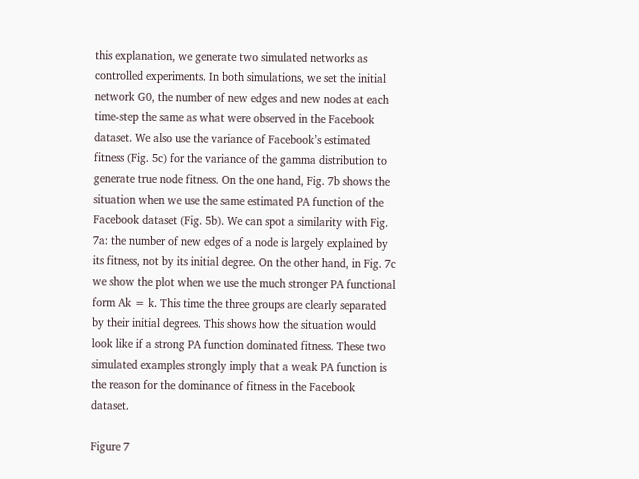this explanation, we generate two simulated networks as controlled experiments. In both simulations, we set the initial network G0, the number of new edges and new nodes at each time-step the same as what were observed in the Facebook dataset. We also use the variance of Facebook’s estimated fitness (Fig. 5c) for the variance of the gamma distribution to generate true node fitness. On the one hand, Fig. 7b shows the situation when we use the same estimated PA function of the Facebook dataset (Fig. 5b). We can spot a similarity with Fig. 7a: the number of new edges of a node is largely explained by its fitness, not by its initial degree. On the other hand, in Fig. 7c we show the plot when we use the much stronger PA functional form Ak = k. This time the three groups are clearly separated by their initial degrees. This shows how the situation would look like if a strong PA function dominated fitness. These two simulated examples strongly imply that a weak PA function is the reason for the dominance of fitness in the Facebook dataset.

Figure 7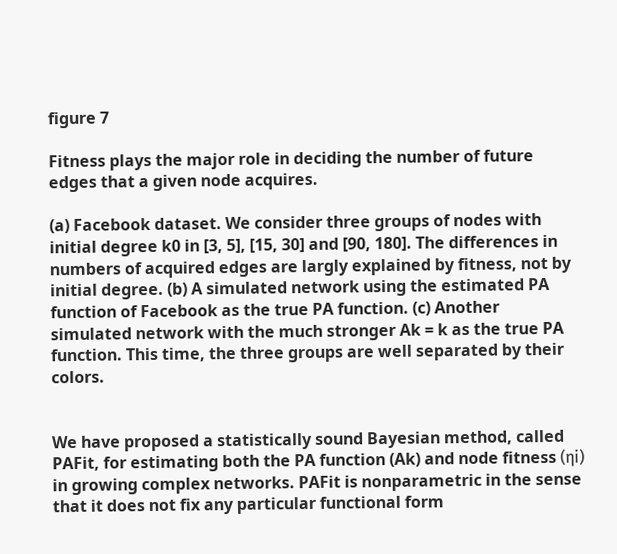figure 7

Fitness plays the major role in deciding the number of future edges that a given node acquires.

(a) Facebook dataset. We consider three groups of nodes with initial degree k0 in [3, 5], [15, 30] and [90, 180]. The differences in numbers of acquired edges are largly explained by fitness, not by initial degree. (b) A simulated network using the estimated PA function of Facebook as the true PA function. (c) Another simulated network with the much stronger Ak = k as the true PA function. This time, the three groups are well separated by their colors.


We have proposed a statistically sound Bayesian method, called PAFit, for estimating both the PA function (Ak) and node fitness (ηi) in growing complex networks. PAFit is nonparametric in the sense that it does not fix any particular functional form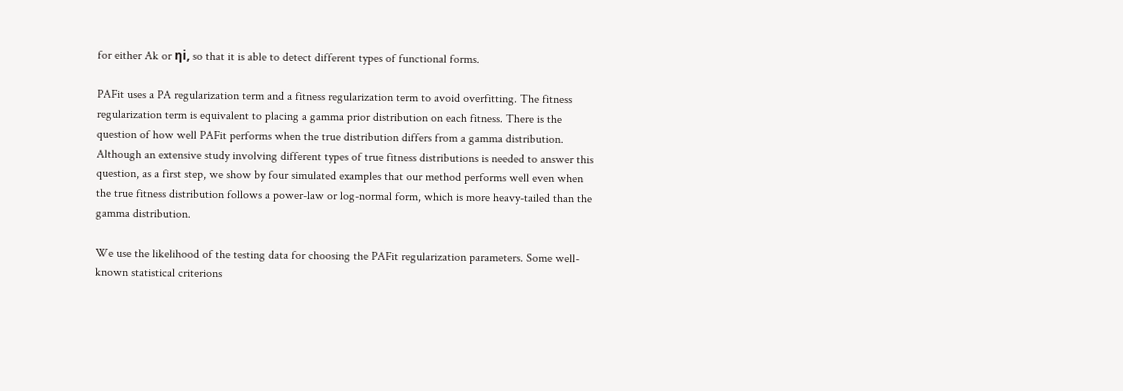for either Ak or ηi, so that it is able to detect different types of functional forms.

PAFit uses a PA regularization term and a fitness regularization term to avoid overfitting. The fitness regularization term is equivalent to placing a gamma prior distribution on each fitness. There is the question of how well PAFit performs when the true distribution differs from a gamma distribution. Although an extensive study involving different types of true fitness distributions is needed to answer this question, as a first step, we show by four simulated examples that our method performs well even when the true fitness distribution follows a power-law or log-normal form, which is more heavy-tailed than the gamma distribution.

We use the likelihood of the testing data for choosing the PAFit regularization parameters. Some well-known statistical criterions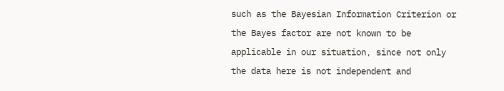such as the Bayesian Information Criterion or the Bayes factor are not known to be applicable in our situation, since not only the data here is not independent and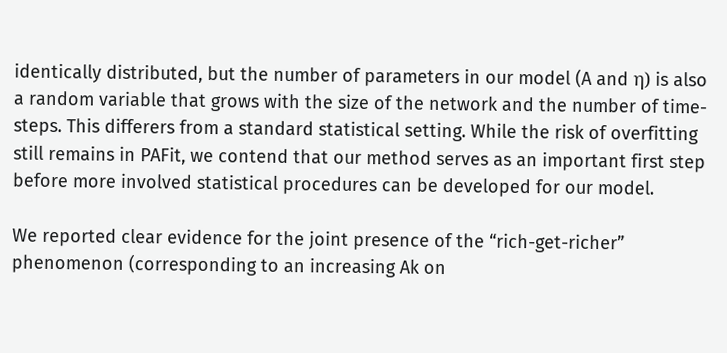identically distributed, but the number of parameters in our model (A and η) is also a random variable that grows with the size of the network and the number of time-steps. This differers from a standard statistical setting. While the risk of overfitting still remains in PAFit, we contend that our method serves as an important first step before more involved statistical procedures can be developed for our model.

We reported clear evidence for the joint presence of the “rich-get-richer” phenomenon (corresponding to an increasing Ak on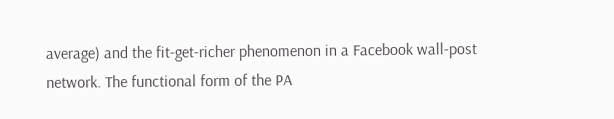average) and the fit-get-richer phenomenon in a Facebook wall-post network. The functional form of the PA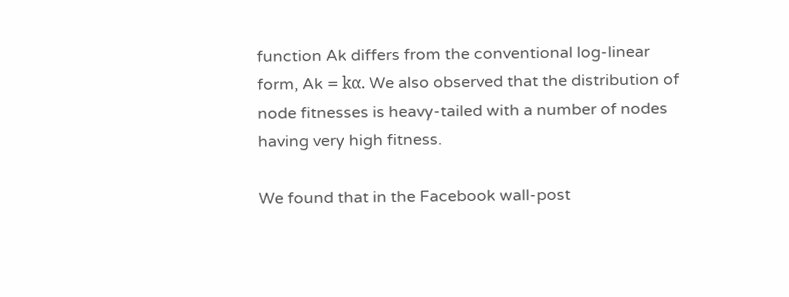function Ak differs from the conventional log-linear form, Ak = kα. We also observed that the distribution of node fitnesses is heavy-tailed with a number of nodes having very high fitness.

We found that in the Facebook wall-post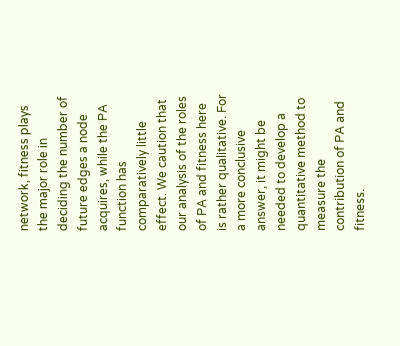network, fitness plays the major role in deciding the number of future edges a node acquires, while the PA function has comparatively little effect. We caution that our analysis of the roles of PA and fitness here is rather qualitative. For a more conclusive answer, it might be needed to develop a quantitative method to measure the contribution of PA and fitness.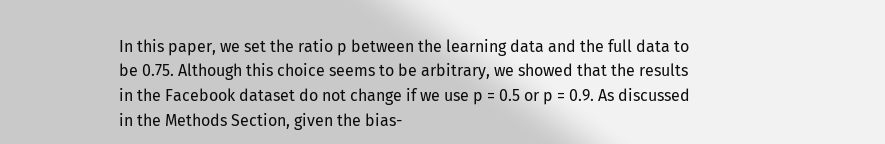In this paper, we set the ratio p between the learning data and the full data to be 0.75. Although this choice seems to be arbitrary, we showed that the results in the Facebook dataset do not change if we use p = 0.5 or p = 0.9. As discussed in the Methods Section, given the bias-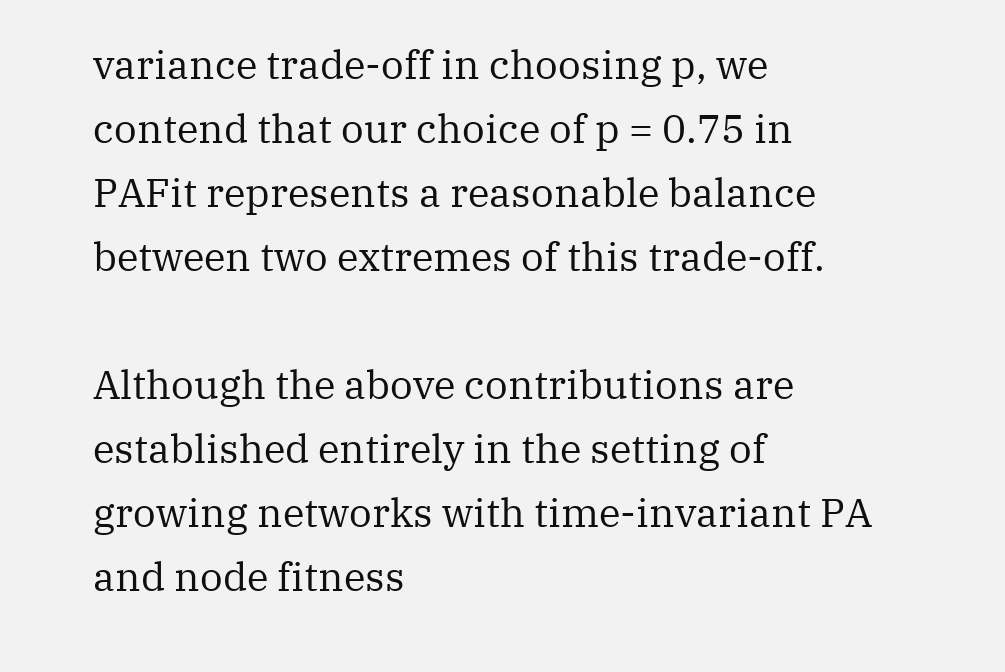variance trade-off in choosing p, we contend that our choice of p = 0.75 in PAFit represents a reasonable balance between two extremes of this trade-off.

Although the above contributions are established entirely in the setting of growing networks with time-invariant PA and node fitness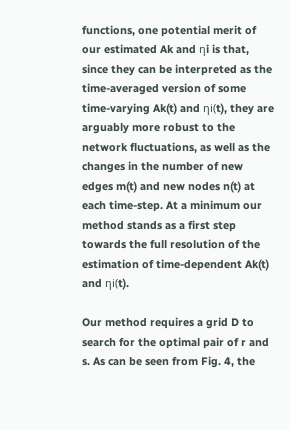functions, one potential merit of our estimated Ak and ηi is that, since they can be interpreted as the time-averaged version of some time-varying Ak(t) and ηi(t), they are arguably more robust to the network fluctuations, as well as the changes in the number of new edges m(t) and new nodes n(t) at each time-step. At a minimum our method stands as a first step towards the full resolution of the estimation of time-dependent Ak(t) and ηi(t).

Our method requires a grid D to search for the optimal pair of r and s. As can be seen from Fig. 4, the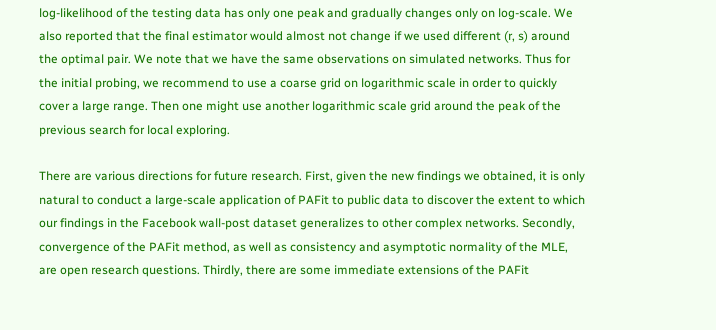log-likelihood of the testing data has only one peak and gradually changes only on log-scale. We also reported that the final estimator would almost not change if we used different (r, s) around the optimal pair. We note that we have the same observations on simulated networks. Thus for the initial probing, we recommend to use a coarse grid on logarithmic scale in order to quickly cover a large range. Then one might use another logarithmic scale grid around the peak of the previous search for local exploring.

There are various directions for future research. First, given the new findings we obtained, it is only natural to conduct a large-scale application of PAFit to public data to discover the extent to which our findings in the Facebook wall-post dataset generalizes to other complex networks. Secondly, convergence of the PAFit method, as well as consistency and asymptotic normality of the MLE, are open research questions. Thirdly, there are some immediate extensions of the PAFit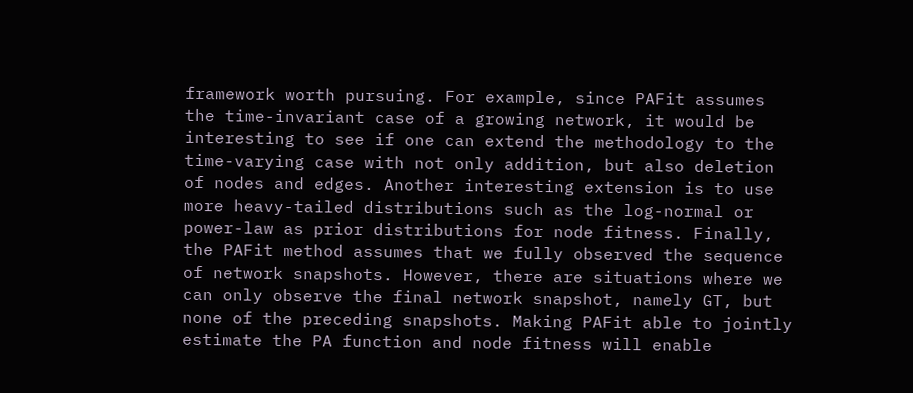framework worth pursuing. For example, since PAFit assumes the time-invariant case of a growing network, it would be interesting to see if one can extend the methodology to the time-varying case with not only addition, but also deletion of nodes and edges. Another interesting extension is to use more heavy-tailed distributions such as the log-normal or power-law as prior distributions for node fitness. Finally, the PAFit method assumes that we fully observed the sequence of network snapshots. However, there are situations where we can only observe the final network snapshot, namely GT, but none of the preceding snapshots. Making PAFit able to jointly estimate the PA function and node fitness will enable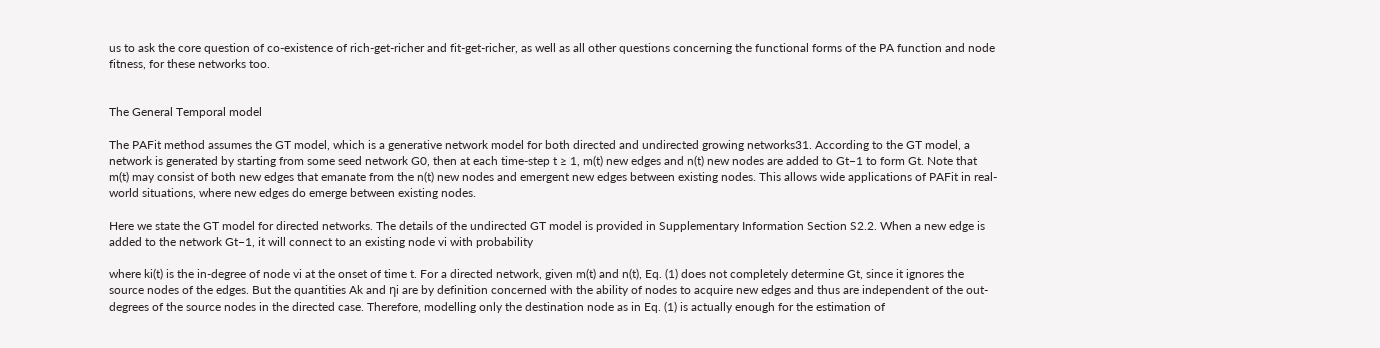us to ask the core question of co-existence of rich-get-richer and fit-get-richer, as well as all other questions concerning the functional forms of the PA function and node fitness, for these networks too.


The General Temporal model

The PAFit method assumes the GT model, which is a generative network model for both directed and undirected growing networks31. According to the GT model, a network is generated by starting from some seed network G0, then at each time-step t ≥ 1, m(t) new edges and n(t) new nodes are added to Gt−1 to form Gt. Note that m(t) may consist of both new edges that emanate from the n(t) new nodes and emergent new edges between existing nodes. This allows wide applications of PAFit in real-world situations, where new edges do emerge between existing nodes.

Here we state the GT model for directed networks. The details of the undirected GT model is provided in Supplementary Information Section S2.2. When a new edge is added to the network Gt−1, it will connect to an existing node vi with probability

where ki(t) is the in-degree of node vi at the onset of time t. For a directed network, given m(t) and n(t), Eq. (1) does not completely determine Gt, since it ignores the source nodes of the edges. But the quantities Ak and ηi are by definition concerned with the ability of nodes to acquire new edges and thus are independent of the out-degrees of the source nodes in the directed case. Therefore, modelling only the destination node as in Eq. (1) is actually enough for the estimation of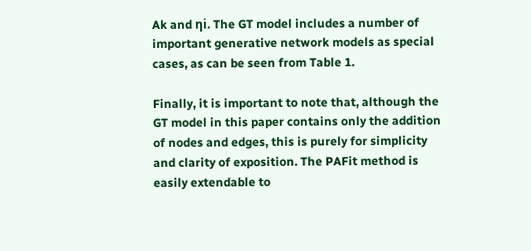Ak and ηi. The GT model includes a number of important generative network models as special cases, as can be seen from Table 1.

Finally, it is important to note that, although the GT model in this paper contains only the addition of nodes and edges, this is purely for simplicity and clarity of exposition. The PAFit method is easily extendable to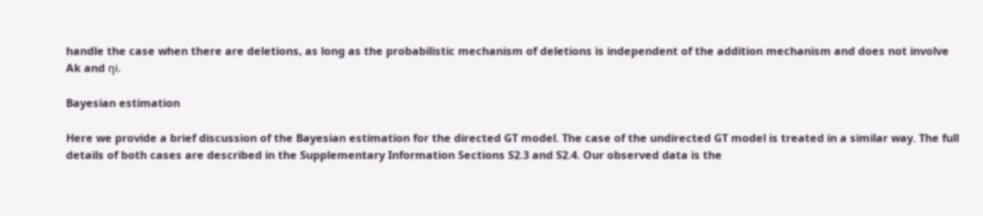handle the case when there are deletions, as long as the probabilistic mechanism of deletions is independent of the addition mechanism and does not involve Ak and ηi.

Bayesian estimation

Here we provide a brief discussion of the Bayesian estimation for the directed GT model. The case of the undirected GT model is treated in a similar way. The full details of both cases are described in the Supplementary Information Sections S2.3 and S2.4. Our observed data is the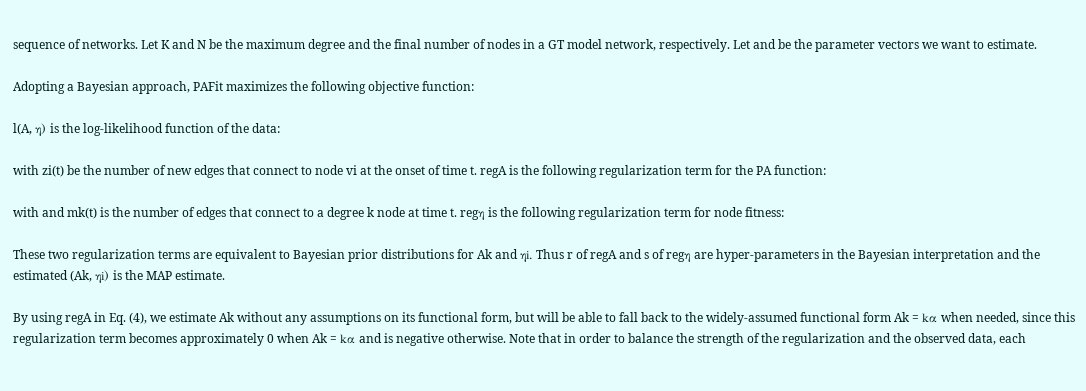sequence of networks. Let K and N be the maximum degree and the final number of nodes in a GT model network, respectively. Let and be the parameter vectors we want to estimate.

Adopting a Bayesian approach, PAFit maximizes the following objective function:

l(A, η) is the log-likelihood function of the data:

with zi(t) be the number of new edges that connect to node vi at the onset of time t. regA is the following regularization term for the PA function:

with and mk(t) is the number of edges that connect to a degree k node at time t. regη is the following regularization term for node fitness:

These two regularization terms are equivalent to Bayesian prior distributions for Ak and ηi. Thus r of regA and s of regη are hyper-parameters in the Bayesian interpretation and the estimated (Ak, ηi) is the MAP estimate.

By using regA in Eq. (4), we estimate Ak without any assumptions on its functional form, but will be able to fall back to the widely-assumed functional form Ak = kα when needed, since this regularization term becomes approximately 0 when Ak = kα and is negative otherwise. Note that in order to balance the strength of the regularization and the observed data, each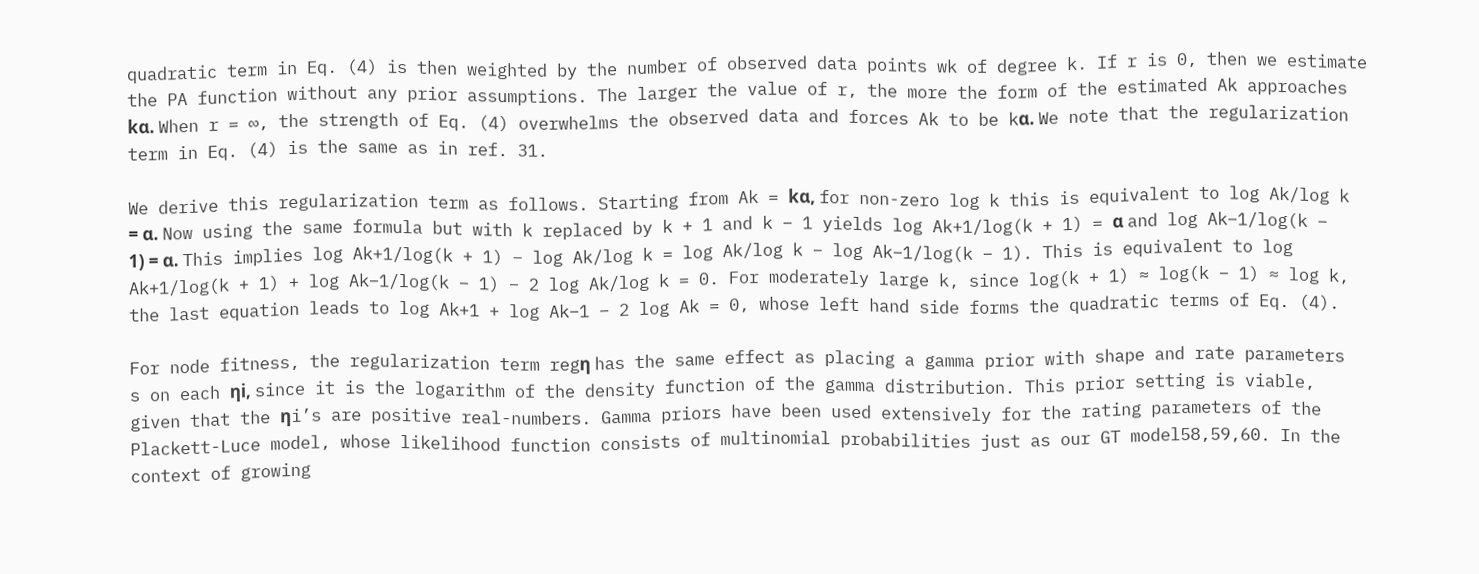quadratic term in Eq. (4) is then weighted by the number of observed data points wk of degree k. If r is 0, then we estimate the PA function without any prior assumptions. The larger the value of r, the more the form of the estimated Ak approaches kα. When r = ∞, the strength of Eq. (4) overwhelms the observed data and forces Ak to be kα. We note that the regularization term in Eq. (4) is the same as in ref. 31.

We derive this regularization term as follows. Starting from Ak = kα, for non-zero log k this is equivalent to log Ak/log k = α. Now using the same formula but with k replaced by k + 1 and k − 1 yields log Ak+1/log(k + 1) = α and log Ak−1/log(k − 1) = α. This implies log Ak+1/log(k + 1) − log Ak/log k = log Ak/log k − log Ak−1/log(k − 1). This is equivalent to log Ak+1/log(k + 1) + log Ak−1/log(k − 1) − 2 log Ak/log k = 0. For moderately large k, since log(k + 1) ≈ log(k − 1) ≈ log k, the last equation leads to log Ak+1 + log Ak−1 − 2 log Ak = 0, whose left hand side forms the quadratic terms of Eq. (4).

For node fitness, the regularization term regη has the same effect as placing a gamma prior with shape and rate parameters s on each ηi, since it is the logarithm of the density function of the gamma distribution. This prior setting is viable, given that the ηi’s are positive real-numbers. Gamma priors have been used extensively for the rating parameters of the Plackett-Luce model, whose likelihood function consists of multinomial probabilities just as our GT model58,59,60. In the context of growing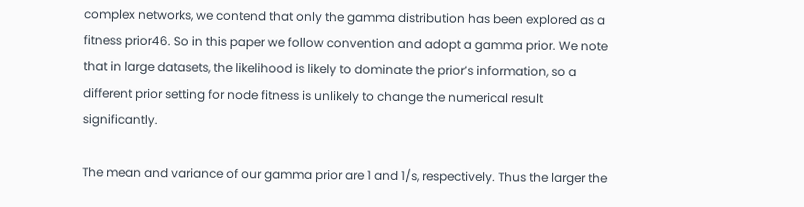complex networks, we contend that only the gamma distribution has been explored as a fitness prior46. So in this paper we follow convention and adopt a gamma prior. We note that in large datasets, the likelihood is likely to dominate the prior’s information, so a different prior setting for node fitness is unlikely to change the numerical result significantly.

The mean and variance of our gamma prior are 1 and 1/s, respectively. Thus the larger the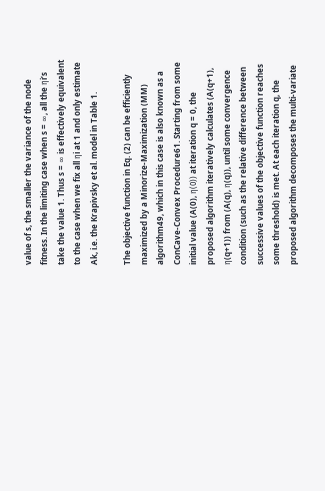value of s, the smaller the variance of the node fitness. In the limiting case when s = ∞, all the ηi’s take the value 1. Thus s = ∞ is effectively equivalent to the case when we fix all ηi at 1 and only estimate Ak, i.e. the Krapivsky et al. model in Table 1.

The objective function in Eq. (2) can be efficiently maximized by a Minorize-Maximization (MM) algorithm49, which in this case is also known as a ConCave-Convex Procedure61. Starting from some initial value (A(0), η(0)) at iteration q = 0, the proposed algorithm iteratively calculates (A(q+1), η(q+1)) from (A(q), η(q)), until some convergence condition (such as the relative difference between successive values of the objective function reaches some threshold) is met. At each iteration q, the proposed algorithm decomposes the multi-variate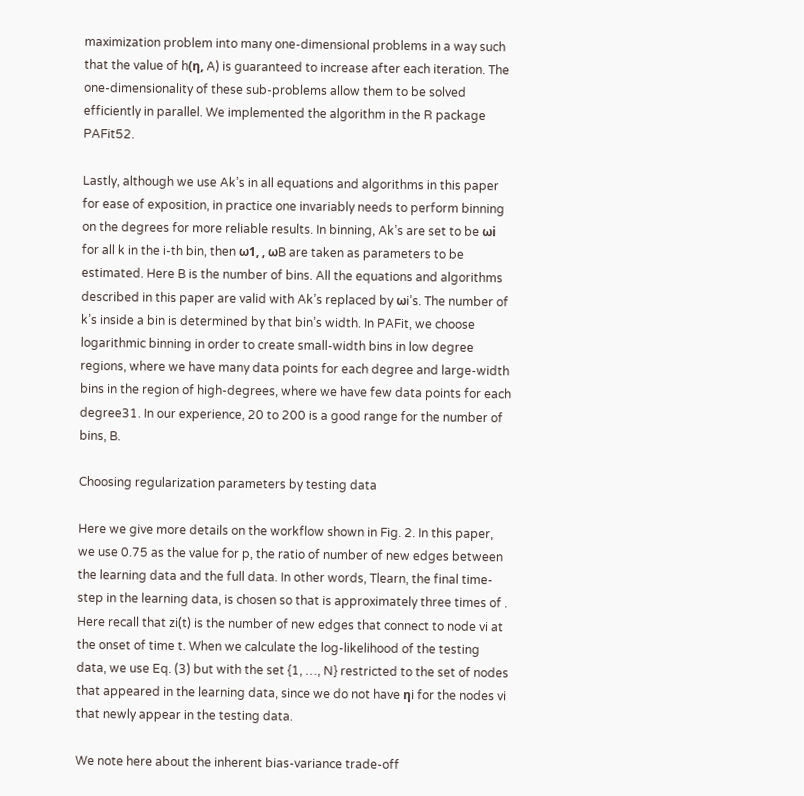maximization problem into many one-dimensional problems in a way such that the value of h(η, A) is guaranteed to increase after each iteration. The one-dimensionality of these sub-problems allow them to be solved efficiently in parallel. We implemented the algorithm in the R package PAFit52.

Lastly, although we use Ak’s in all equations and algorithms in this paper for ease of exposition, in practice one invariably needs to perform binning on the degrees for more reliable results. In binning, Ak’s are set to be ωi for all k in the i-th bin, then ω1, , ωB are taken as parameters to be estimated. Here B is the number of bins. All the equations and algorithms described in this paper are valid with Ak’s replaced by ωi’s. The number of k’s inside a bin is determined by that bin’s width. In PAFit, we choose logarithmic binning in order to create small-width bins in low degree regions, where we have many data points for each degree and large-width bins in the region of high-degrees, where we have few data points for each degree31. In our experience, 20 to 200 is a good range for the number of bins, B.

Choosing regularization parameters by testing data

Here we give more details on the workflow shown in Fig. 2. In this paper, we use 0.75 as the value for p, the ratio of number of new edges between the learning data and the full data. In other words, Tlearn, the final time-step in the learning data, is chosen so that is approximately three times of . Here recall that zi(t) is the number of new edges that connect to node vi at the onset of time t. When we calculate the log-likelihood of the testing data, we use Eq. (3) but with the set {1, …, N} restricted to the set of nodes that appeared in the learning data, since we do not have ηi for the nodes vi that newly appear in the testing data.

We note here about the inherent bias-variance trade-off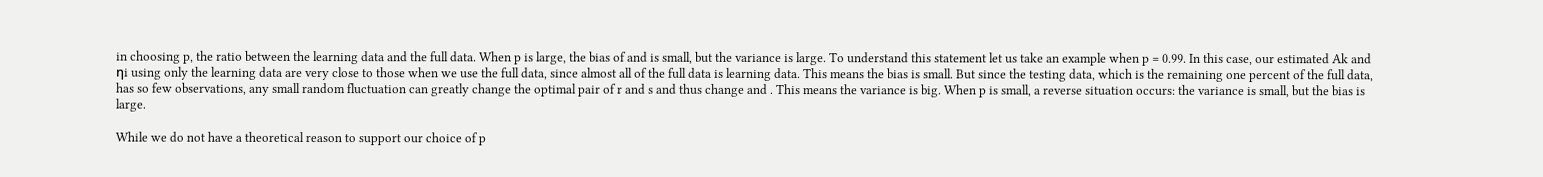in choosing p, the ratio between the learning data and the full data. When p is large, the bias of and is small, but the variance is large. To understand this statement let us take an example when p = 0.99. In this case, our estimated Ak and ηi using only the learning data are very close to those when we use the full data, since almost all of the full data is learning data. This means the bias is small. But since the testing data, which is the remaining one percent of the full data, has so few observations, any small random fluctuation can greatly change the optimal pair of r and s and thus change and . This means the variance is big. When p is small, a reverse situation occurs: the variance is small, but the bias is large.

While we do not have a theoretical reason to support our choice of p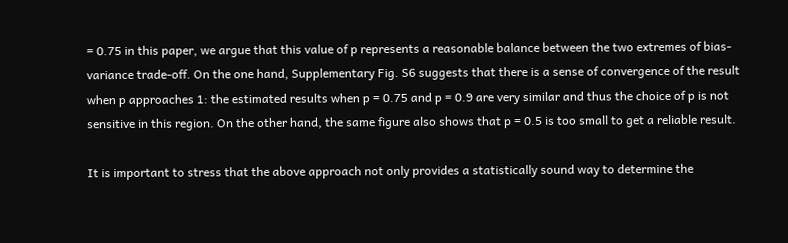= 0.75 in this paper, we argue that this value of p represents a reasonable balance between the two extremes of bias-variance trade-off. On the one hand, Supplementary Fig. S6 suggests that there is a sense of convergence of the result when p approaches 1: the estimated results when p = 0.75 and p = 0.9 are very similar and thus the choice of p is not sensitive in this region. On the other hand, the same figure also shows that p = 0.5 is too small to get a reliable result.

It is important to stress that the above approach not only provides a statistically sound way to determine the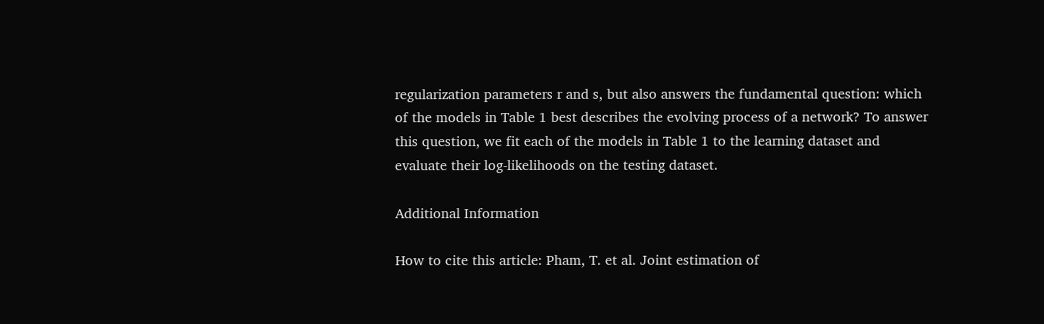regularization parameters r and s, but also answers the fundamental question: which of the models in Table 1 best describes the evolving process of a network? To answer this question, we fit each of the models in Table 1 to the learning dataset and evaluate their log-likelihoods on the testing dataset.

Additional Information

How to cite this article: Pham, T. et al. Joint estimation of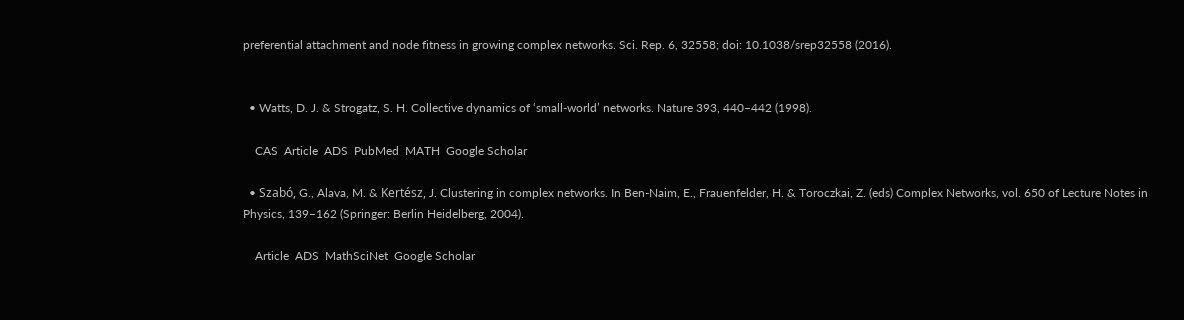preferential attachment and node fitness in growing complex networks. Sci. Rep. 6, 32558; doi: 10.1038/srep32558 (2016).


  • Watts, D. J. & Strogatz, S. H. Collective dynamics of ‘small-world’ networks. Nature 393, 440–442 (1998).

    CAS  Article  ADS  PubMed  MATH  Google Scholar

  • Szabó, G., Alava, M. & Kertész, J. Clustering in complex networks. In Ben-Naim, E., Frauenfelder, H. & Toroczkai, Z. (eds) Complex Networks, vol. 650 of Lecture Notes in Physics, 139–162 (Springer: Berlin Heidelberg, 2004).

    Article  ADS  MathSciNet  Google Scholar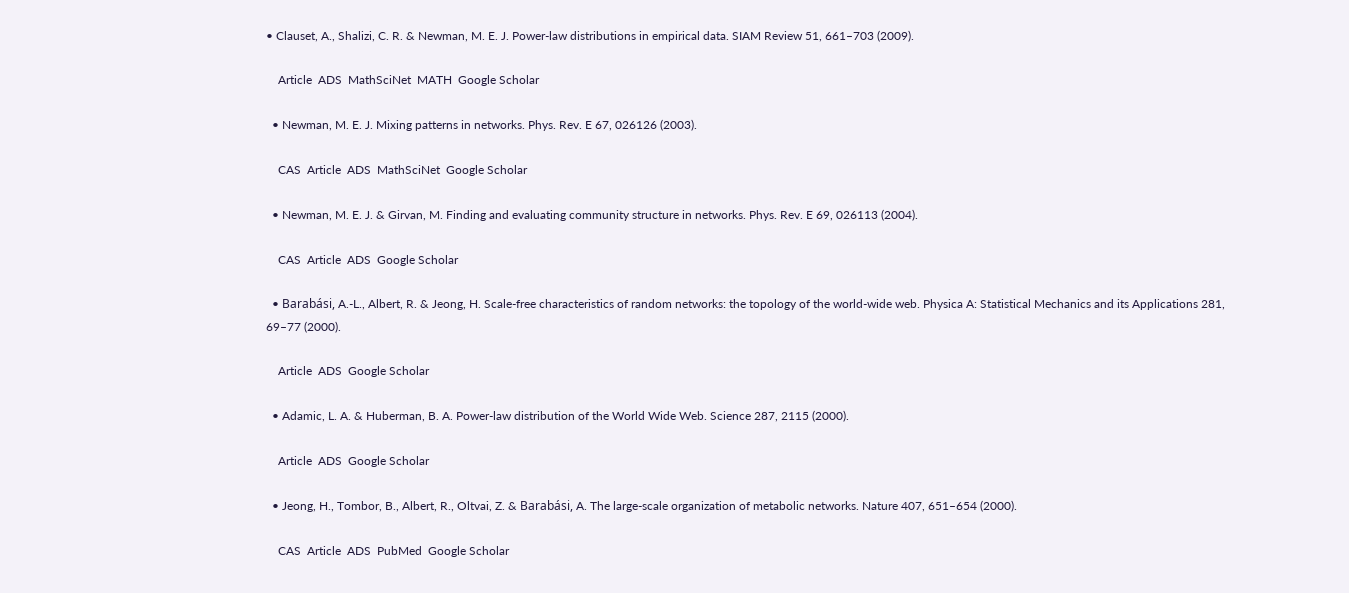• Clauset, A., Shalizi, C. R. & Newman, M. E. J. Power-law distributions in empirical data. SIAM Review 51, 661–703 (2009).

    Article  ADS  MathSciNet  MATH  Google Scholar

  • Newman, M. E. J. Mixing patterns in networks. Phys. Rev. E 67, 026126 (2003).

    CAS  Article  ADS  MathSciNet  Google Scholar

  • Newman, M. E. J. & Girvan, M. Finding and evaluating community structure in networks. Phys. Rev. E 69, 026113 (2004).

    CAS  Article  ADS  Google Scholar

  • Barabási, A.-L., Albert, R. & Jeong, H. Scale-free characteristics of random networks: the topology of the world-wide web. Physica A: Statistical Mechanics and its Applications 281, 69–77 (2000).

    Article  ADS  Google Scholar

  • Adamic, L. A. & Huberman, B. A. Power-law distribution of the World Wide Web. Science 287, 2115 (2000).

    Article  ADS  Google Scholar

  • Jeong, H., Tombor, B., Albert, R., Oltvai, Z. & Barabási, A. The large-scale organization of metabolic networks. Nature 407, 651–654 (2000).

    CAS  Article  ADS  PubMed  Google Scholar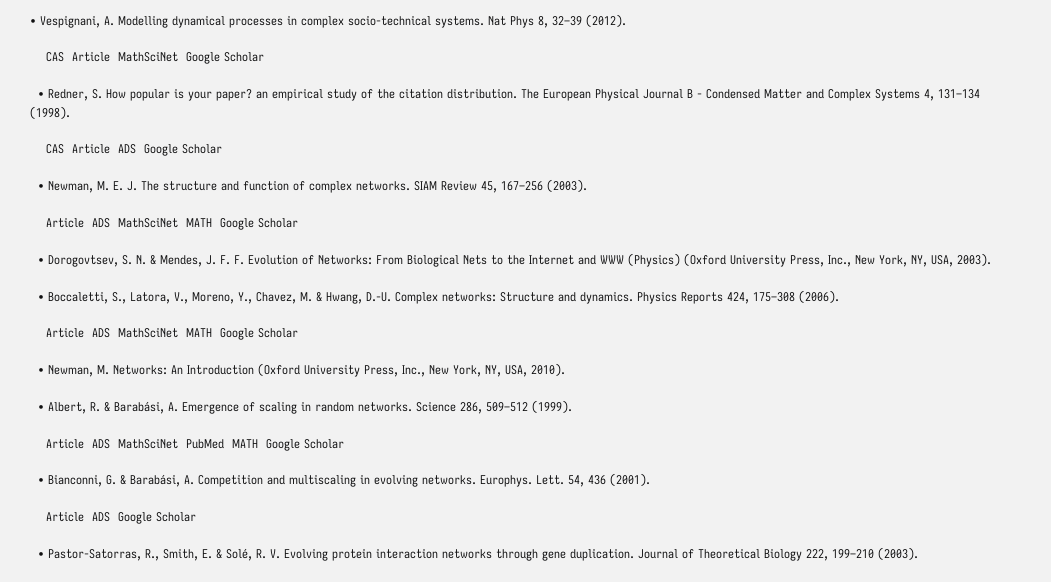• Vespignani, A. Modelling dynamical processes in complex socio-technical systems. Nat Phys 8, 32–39 (2012).

    CAS  Article  MathSciNet  Google Scholar

  • Redner, S. How popular is your paper? an empirical study of the citation distribution. The European Physical Journal B - Condensed Matter and Complex Systems 4, 131–134 (1998).

    CAS  Article  ADS  Google Scholar

  • Newman, M. E. J. The structure and function of complex networks. SIAM Review 45, 167–256 (2003).

    Article  ADS  MathSciNet  MATH  Google Scholar

  • Dorogovtsev, S. N. & Mendes, J. F. F. Evolution of Networks: From Biological Nets to the Internet and WWW (Physics) (Oxford University Press, Inc., New York, NY, USA, 2003).

  • Boccaletti, S., Latora, V., Moreno, Y., Chavez, M. & Hwang, D.-U. Complex networks: Structure and dynamics. Physics Reports 424, 175–308 (2006).

    Article  ADS  MathSciNet  MATH  Google Scholar

  • Newman, M. Networks: An Introduction (Oxford University Press, Inc., New York, NY, USA, 2010).

  • Albert, R. & Barabási, A. Emergence of scaling in random networks. Science 286, 509–512 (1999).

    Article  ADS  MathSciNet  PubMed  MATH  Google Scholar

  • Bianconni, G. & Barabási, A. Competition and multiscaling in evolving networks. Europhys. Lett. 54, 436 (2001).

    Article  ADS  Google Scholar

  • Pastor-Satorras, R., Smith, E. & Solé, R. V. Evolving protein interaction networks through gene duplication. Journal of Theoretical Biology 222, 199–210 (2003).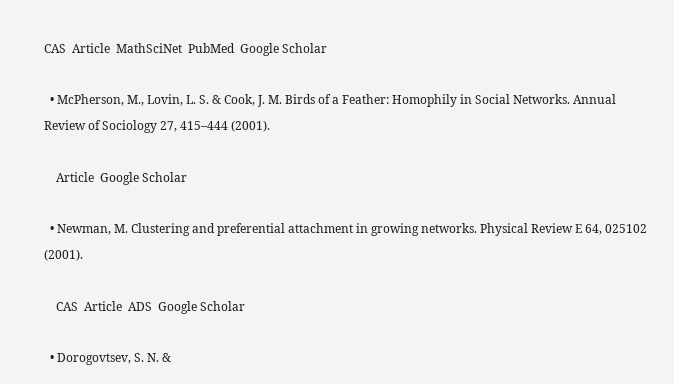CAS  Article  MathSciNet  PubMed  Google Scholar

  • McPherson, M., Lovin, L. S. & Cook, J. M. Birds of a Feather: Homophily in Social Networks. Annual Review of Sociology 27, 415–444 (2001).

    Article  Google Scholar

  • Newman, M. Clustering and preferential attachment in growing networks. Physical Review E 64, 025102 (2001).

    CAS  Article  ADS  Google Scholar

  • Dorogovtsev, S. N. &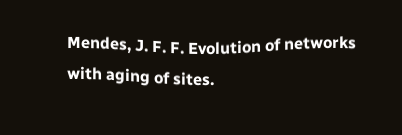Mendes, J. F. F. Evolution of networks with aging of sites.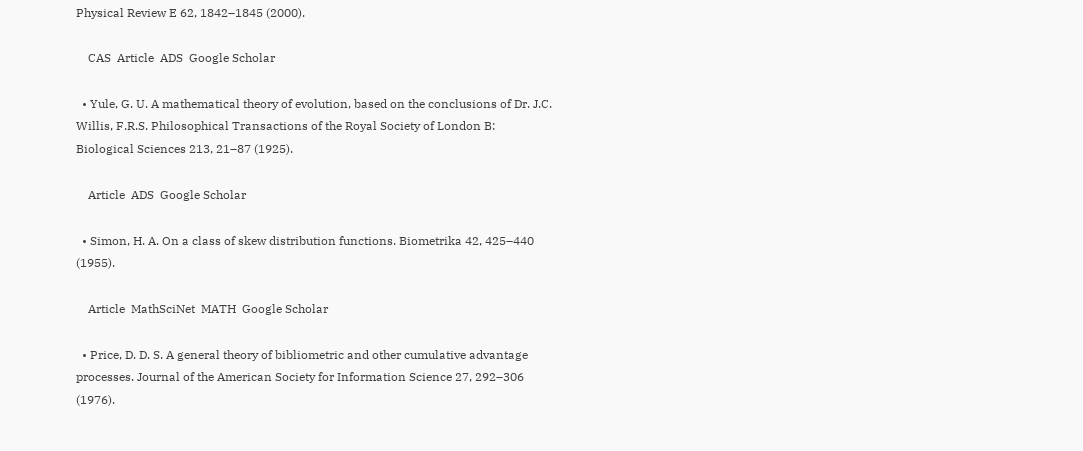Physical Review E 62, 1842–1845 (2000).

    CAS  Article  ADS  Google Scholar

  • Yule, G. U. A mathematical theory of evolution, based on the conclusions of Dr. J.C. Willis, F.R.S. Philosophical Transactions of the Royal Society of London B: Biological Sciences 213, 21–87 (1925).

    Article  ADS  Google Scholar

  • Simon, H. A. On a class of skew distribution functions. Biometrika 42, 425–440 (1955).

    Article  MathSciNet  MATH  Google Scholar

  • Price, D. D. S. A general theory of bibliometric and other cumulative advantage processes. Journal of the American Society for Information Science 27, 292–306 (1976).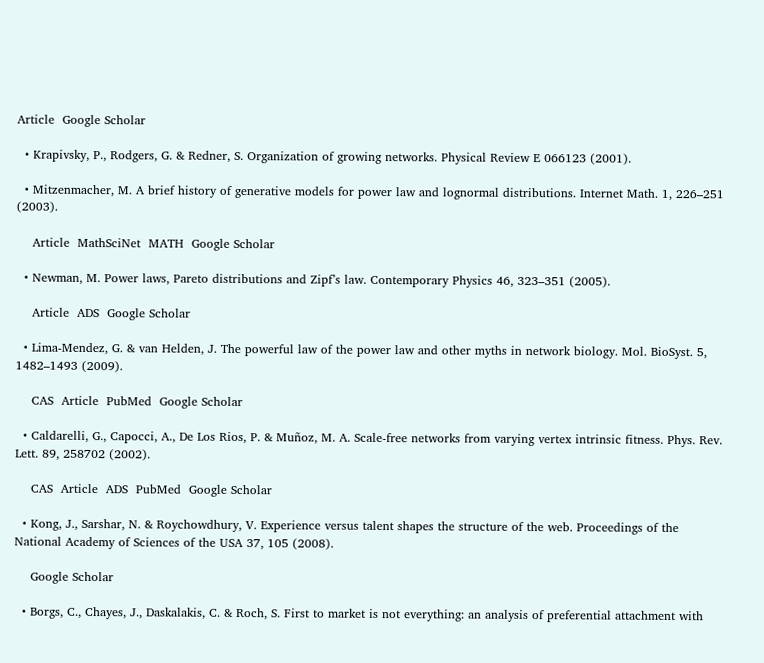Article  Google Scholar

  • Krapivsky, P., Rodgers, G. & Redner, S. Organization of growing networks. Physical Review E 066123 (2001).

  • Mitzenmacher, M. A brief history of generative models for power law and lognormal distributions. Internet Math. 1, 226–251 (2003).

    Article  MathSciNet  MATH  Google Scholar

  • Newman, M. Power laws, Pareto distributions and Zipf’s law. Contemporary Physics 46, 323–351 (2005).

    Article  ADS  Google Scholar

  • Lima-Mendez, G. & van Helden, J. The powerful law of the power law and other myths in network biology. Mol. BioSyst. 5, 1482–1493 (2009).

    CAS  Article  PubMed  Google Scholar

  • Caldarelli, G., Capocci, A., De Los Rios, P. & Muñoz, M. A. Scale-free networks from varying vertex intrinsic fitness. Phys. Rev. Lett. 89, 258702 (2002).

    CAS  Article  ADS  PubMed  Google Scholar

  • Kong, J., Sarshar, N. & Roychowdhury, V. Experience versus talent shapes the structure of the web. Proceedings of the National Academy of Sciences of the USA 37, 105 (2008).

    Google Scholar

  • Borgs, C., Chayes, J., Daskalakis, C. & Roch, S. First to market is not everything: an analysis of preferential attachment with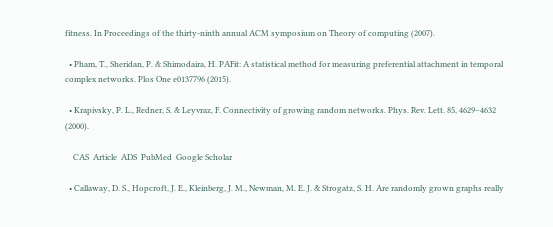fitness. In Proceedings of the thirty-ninth annual ACM symposium on Theory of computing (2007).

  • Pham, T., Sheridan, P. & Shimodaira, H. PAFit: A statistical method for measuring preferential attachment in temporal complex networks. Plos One e0137796 (2015).

  • Krapivsky, P. L., Redner, S. & Leyvraz, F. Connectivity of growing random networks. Phys. Rev. Lett. 85, 4629–4632 (2000).

    CAS  Article  ADS  PubMed  Google Scholar

  • Callaway, D. S., Hopcroft, J. E., Kleinberg, J. M., Newman, M. E. J. & Strogatz, S. H. Are randomly grown graphs really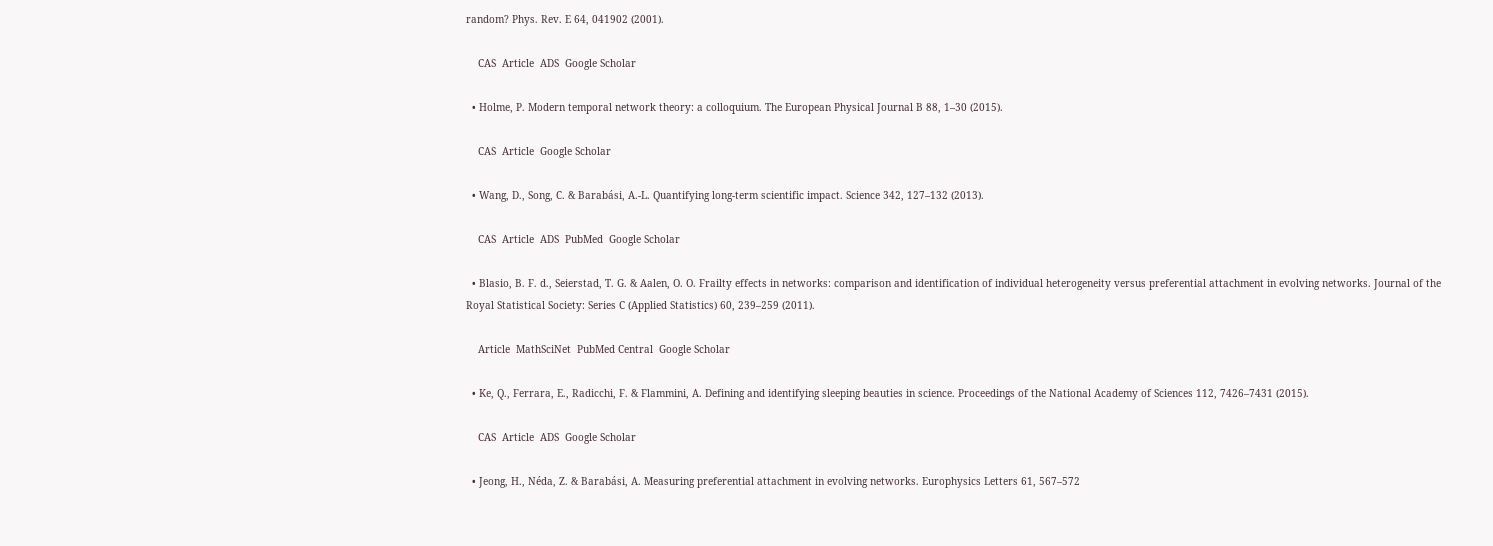random? Phys. Rev. E 64, 041902 (2001).

    CAS  Article  ADS  Google Scholar

  • Holme, P. Modern temporal network theory: a colloquium. The European Physical Journal B 88, 1–30 (2015).

    CAS  Article  Google Scholar

  • Wang, D., Song, C. & Barabási, A.-L. Quantifying long-term scientific impact. Science 342, 127–132 (2013).

    CAS  Article  ADS  PubMed  Google Scholar

  • Blasio, B. F. d., Seierstad, T. G. & Aalen, O. O. Frailty effects in networks: comparison and identification of individual heterogeneity versus preferential attachment in evolving networks. Journal of the Royal Statistical Society: Series C (Applied Statistics) 60, 239–259 (2011).

    Article  MathSciNet  PubMed Central  Google Scholar

  • Ke, Q., Ferrara, E., Radicchi, F. & Flammini, A. Defining and identifying sleeping beauties in science. Proceedings of the National Academy of Sciences 112, 7426–7431 (2015).

    CAS  Article  ADS  Google Scholar

  • Jeong, H., Néda, Z. & Barabási, A. Measuring preferential attachment in evolving networks. Europhysics Letters 61, 567–572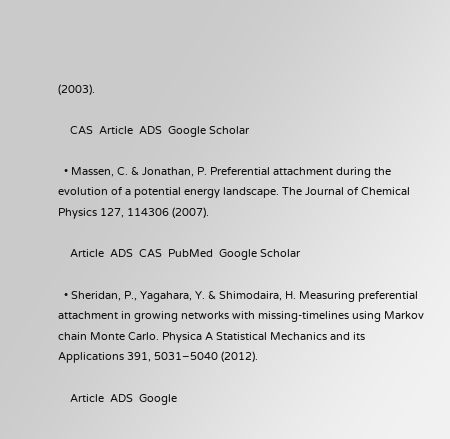(2003).

    CAS  Article  ADS  Google Scholar

  • Massen, C. & Jonathan, P. Preferential attachment during the evolution of a potential energy landscape. The Journal of Chemical Physics 127, 114306 (2007).

    Article  ADS  CAS  PubMed  Google Scholar

  • Sheridan, P., Yagahara, Y. & Shimodaira, H. Measuring preferential attachment in growing networks with missing-timelines using Markov chain Monte Carlo. Physica A Statistical Mechanics and its Applications 391, 5031–5040 (2012).

    Article  ADS  Google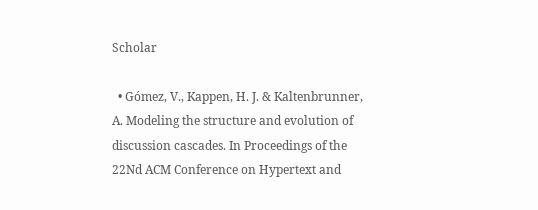Scholar

  • Gómez, V., Kappen, H. J. & Kaltenbrunner, A. Modeling the structure and evolution of discussion cascades. In Proceedings of the 22Nd ACM Conference on Hypertext and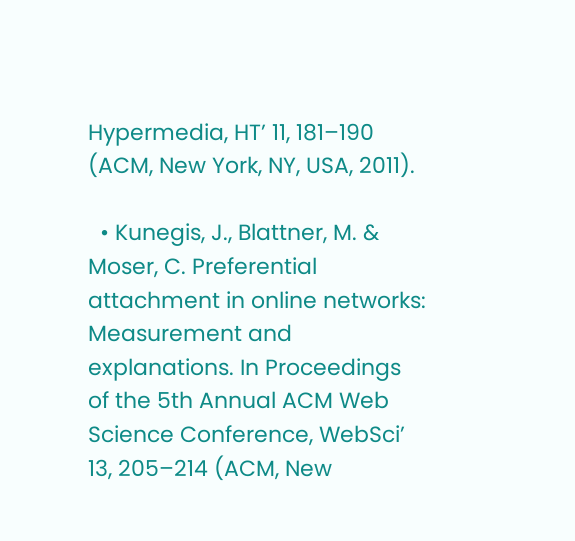Hypermedia, HT’ 11, 181–190 (ACM, New York, NY, USA, 2011).

  • Kunegis, J., Blattner, M. & Moser, C. Preferential attachment in online networks: Measurement and explanations. In Proceedings of the 5th Annual ACM Web Science Conference, WebSci’ 13, 205–214 (ACM, New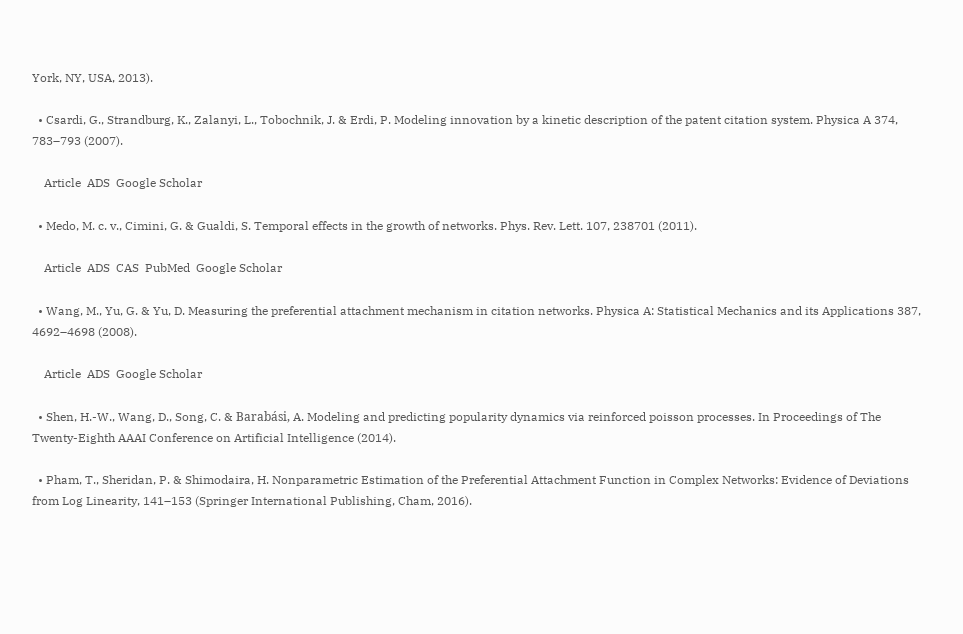York, NY, USA, 2013).

  • Csardi, G., Strandburg, K., Zalanyi, L., Tobochnik, J. & Erdi, P. Modeling innovation by a kinetic description of the patent citation system. Physica A 374, 783–793 (2007).

    Article  ADS  Google Scholar

  • Medo, M. c. v., Cimini, G. & Gualdi, S. Temporal effects in the growth of networks. Phys. Rev. Lett. 107, 238701 (2011).

    Article  ADS  CAS  PubMed  Google Scholar

  • Wang, M., Yu, G. & Yu, D. Measuring the preferential attachment mechanism in citation networks. Physica A: Statistical Mechanics and its Applications 387, 4692–4698 (2008).

    Article  ADS  Google Scholar

  • Shen, H.-W., Wang, D., Song, C. & Barabási, A. Modeling and predicting popularity dynamics via reinforced poisson processes. In Proceedings of The Twenty-Eighth AAAI Conference on Artificial Intelligence (2014).

  • Pham, T., Sheridan, P. & Shimodaira, H. Nonparametric Estimation of the Preferential Attachment Function in Complex Networks: Evidence of Deviations from Log Linearity, 141–153 (Springer International Publishing, Cham, 2016).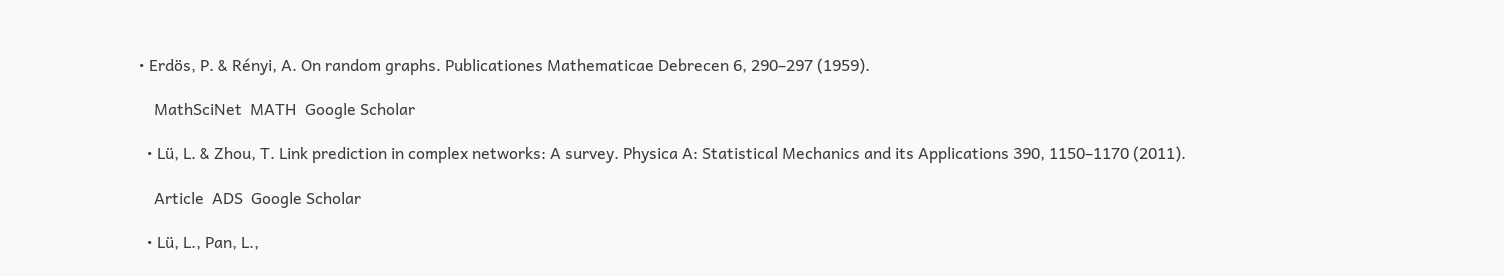• Erdös, P. & Rényi, A. On random graphs. Publicationes Mathematicae Debrecen 6, 290–297 (1959).

    MathSciNet  MATH  Google Scholar

  • Lü, L. & Zhou, T. Link prediction in complex networks: A survey. Physica A: Statistical Mechanics and its Applications 390, 1150–1170 (2011).

    Article  ADS  Google Scholar

  • Lü, L., Pan, L.,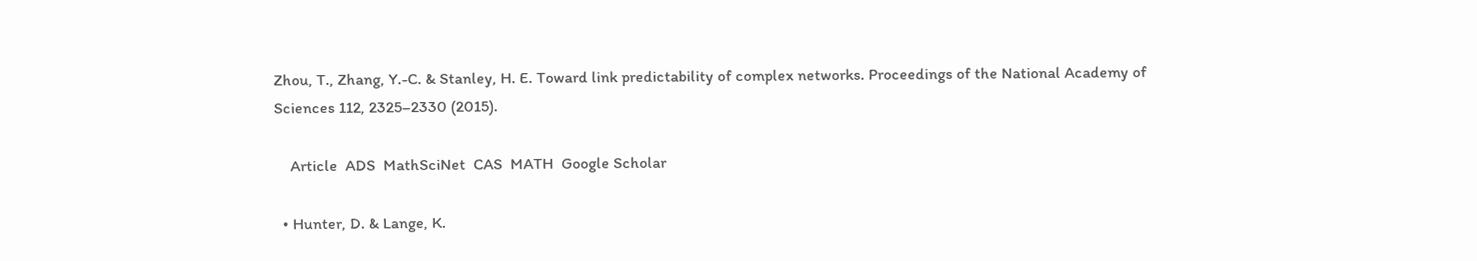Zhou, T., Zhang, Y.-C. & Stanley, H. E. Toward link predictability of complex networks. Proceedings of the National Academy of Sciences 112, 2325–2330 (2015).

    Article  ADS  MathSciNet  CAS  MATH  Google Scholar

  • Hunter, D. & Lange, K.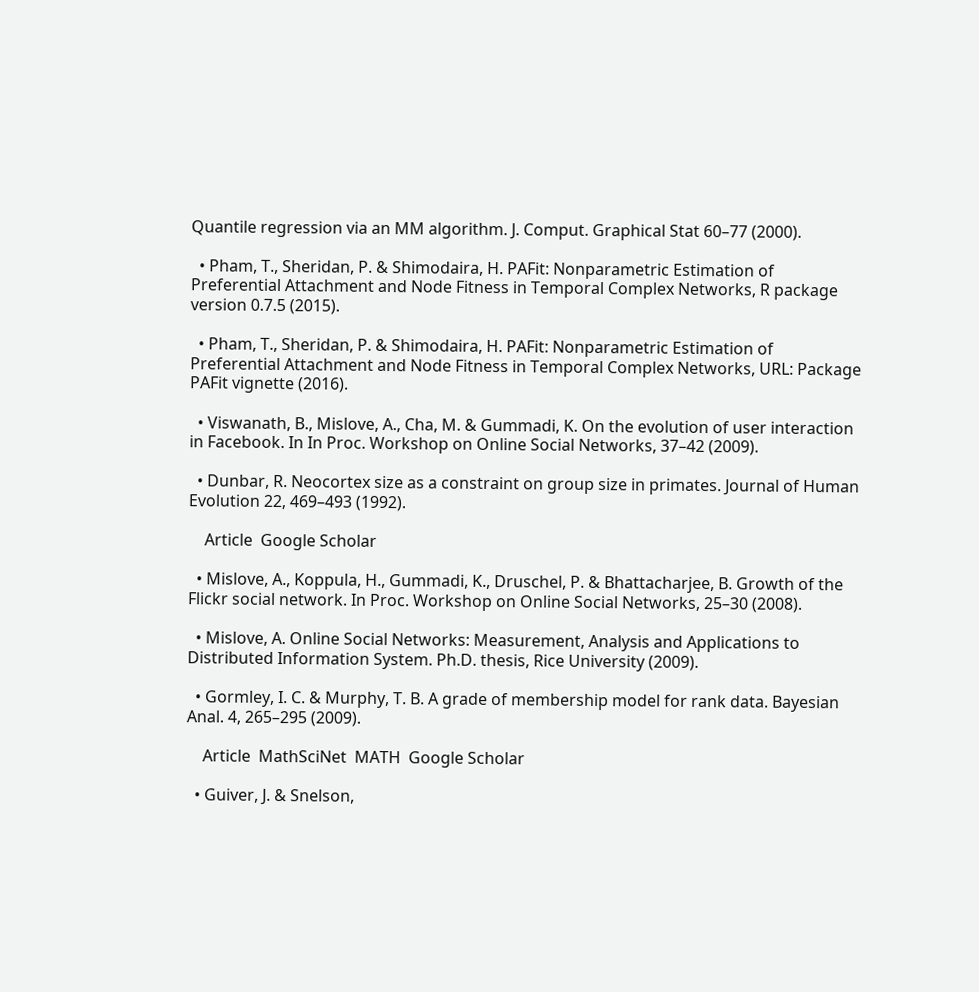Quantile regression via an MM algorithm. J. Comput. Graphical Stat 60–77 (2000).

  • Pham, T., Sheridan, P. & Shimodaira, H. PAFit: Nonparametric Estimation of Preferential Attachment and Node Fitness in Temporal Complex Networks, R package version 0.7.5 (2015).

  • Pham, T., Sheridan, P. & Shimodaira, H. PAFit: Nonparametric Estimation of Preferential Attachment and Node Fitness in Temporal Complex Networks, URL: Package PAFit vignette (2016).

  • Viswanath, B., Mislove, A., Cha, M. & Gummadi, K. On the evolution of user interaction in Facebook. In In Proc. Workshop on Online Social Networks, 37–42 (2009).

  • Dunbar, R. Neocortex size as a constraint on group size in primates. Journal of Human Evolution 22, 469–493 (1992).

    Article  Google Scholar

  • Mislove, A., Koppula, H., Gummadi, K., Druschel, P. & Bhattacharjee, B. Growth of the Flickr social network. In Proc. Workshop on Online Social Networks, 25–30 (2008).

  • Mislove, A. Online Social Networks: Measurement, Analysis and Applications to Distributed Information System. Ph.D. thesis, Rice University (2009).

  • Gormley, I. C. & Murphy, T. B. A grade of membership model for rank data. Bayesian Anal. 4, 265–295 (2009).

    Article  MathSciNet  MATH  Google Scholar

  • Guiver, J. & Snelson,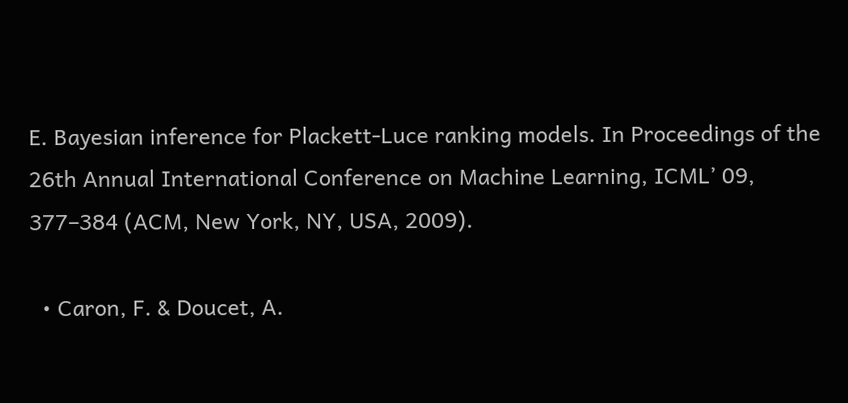E. Bayesian inference for Plackett-Luce ranking models. In Proceedings of the 26th Annual International Conference on Machine Learning, ICML’ 09, 377–384 (ACM, New York, NY, USA, 2009).

  • Caron, F. & Doucet, A.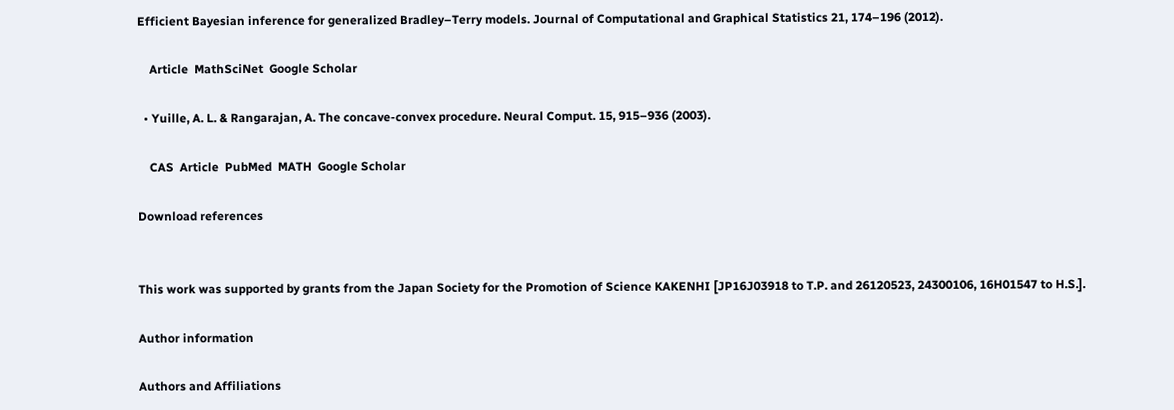Efficient Bayesian inference for generalized Bradley–Terry models. Journal of Computational and Graphical Statistics 21, 174–196 (2012).

    Article  MathSciNet  Google Scholar

  • Yuille, A. L. & Rangarajan, A. The concave-convex procedure. Neural Comput. 15, 915–936 (2003).

    CAS  Article  PubMed  MATH  Google Scholar

Download references


This work was supported by grants from the Japan Society for the Promotion of Science KAKENHI [JP16J03918 to T.P. and 26120523, 24300106, 16H01547 to H.S.].

Author information

Authors and Affiliations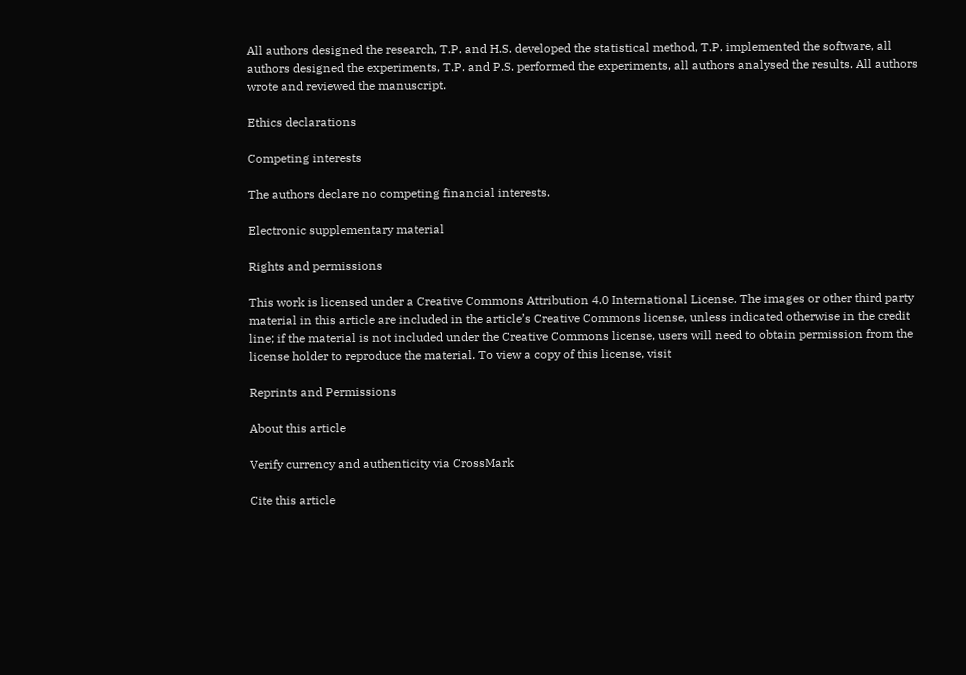All authors designed the research, T.P. and H.S. developed the statistical method, T.P. implemented the software, all authors designed the experiments, T.P. and P.S. performed the experiments, all authors analysed the results. All authors wrote and reviewed the manuscript.

Ethics declarations

Competing interests

The authors declare no competing financial interests.

Electronic supplementary material

Rights and permissions

This work is licensed under a Creative Commons Attribution 4.0 International License. The images or other third party material in this article are included in the article’s Creative Commons license, unless indicated otherwise in the credit line; if the material is not included under the Creative Commons license, users will need to obtain permission from the license holder to reproduce the material. To view a copy of this license, visit

Reprints and Permissions

About this article

Verify currency and authenticity via CrossMark

Cite this article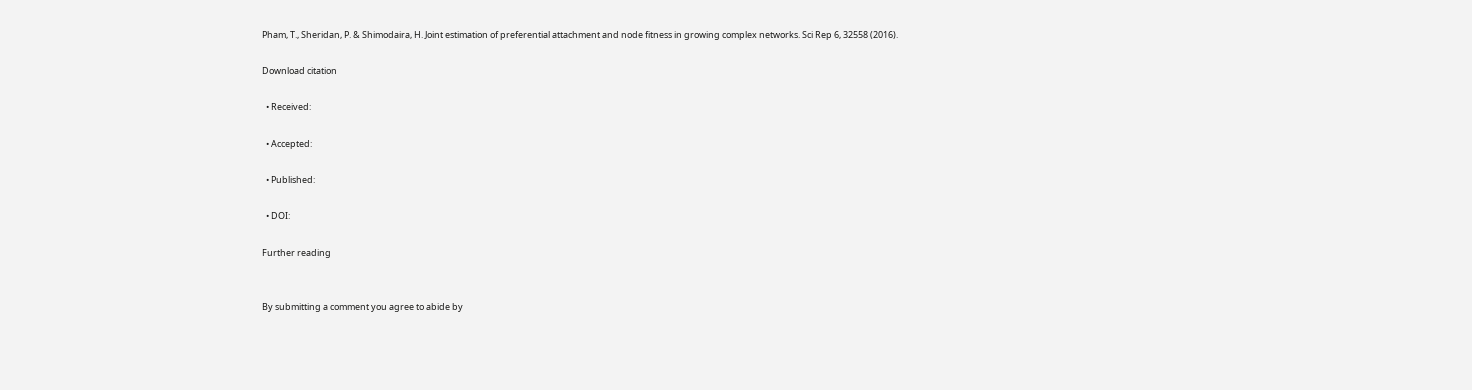Pham, T., Sheridan, P. & Shimodaira, H. Joint estimation of preferential attachment and node fitness in growing complex networks. Sci Rep 6, 32558 (2016).

Download citation

  • Received:

  • Accepted:

  • Published:

  • DOI:

Further reading


By submitting a comment you agree to abide by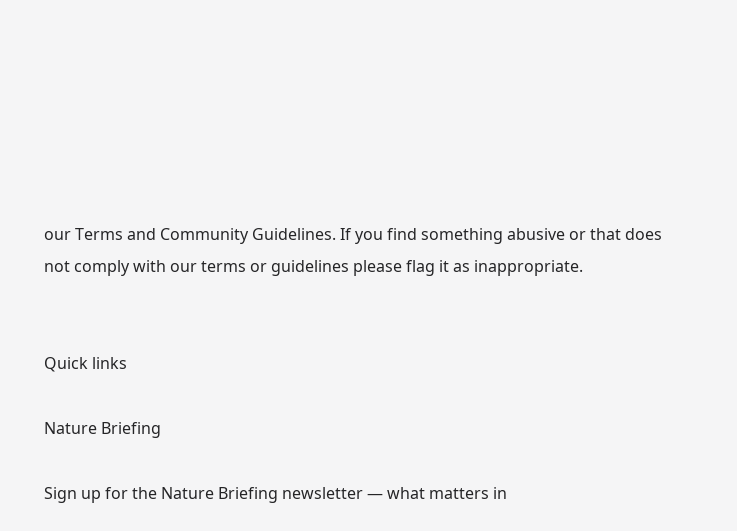our Terms and Community Guidelines. If you find something abusive or that does not comply with our terms or guidelines please flag it as inappropriate.


Quick links

Nature Briefing

Sign up for the Nature Briefing newsletter — what matters in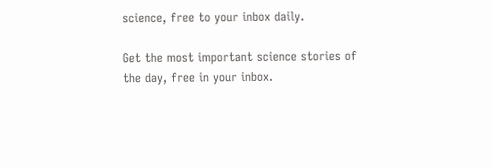science, free to your inbox daily.

Get the most important science stories of the day, free in your inbox.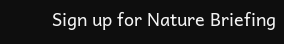Sign up for Nature Briefing